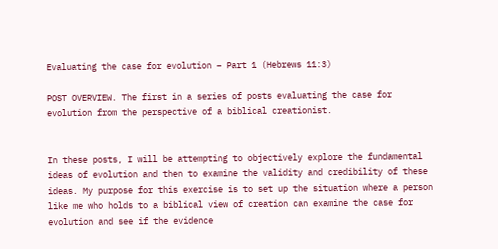Evaluating the case for evolution – Part 1 (Hebrews 11:3)

POST OVERVIEW. The first in a series of posts evaluating the case for evolution from the perspective of a biblical creationist.


In these posts, I will be attempting to objectively explore the fundamental ideas of evolution and then to examine the validity and credibility of these ideas. My purpose for this exercise is to set up the situation where a person like me who holds to a biblical view of creation can examine the case for evolution and see if the evidence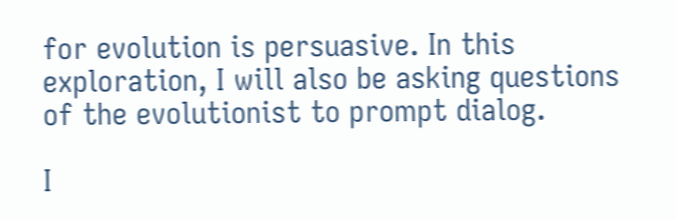for evolution is persuasive. In this exploration, I will also be asking questions of the evolutionist to prompt dialog.

I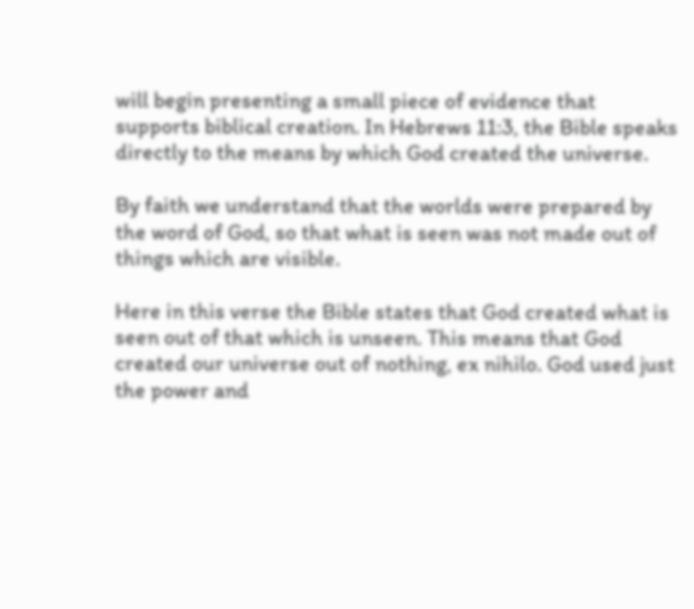will begin presenting a small piece of evidence that supports biblical creation. In Hebrews 11:3, the Bible speaks directly to the means by which God created the universe.

By faith we understand that the worlds were prepared by the word of God, so that what is seen was not made out of things which are visible.

Here in this verse the Bible states that God created what is seen out of that which is unseen. This means that God created our universe out of nothing, ex nihilo. God used just the power and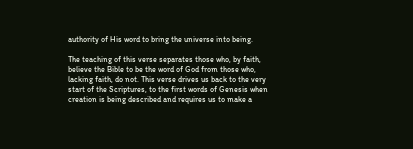authority of His word to bring the universe into being.

The teaching of this verse separates those who, by faith, believe the Bible to be the word of God from those who, lacking faith, do not. This verse drives us back to the very start of the Scriptures, to the first words of Genesis when creation is being described and requires us to make a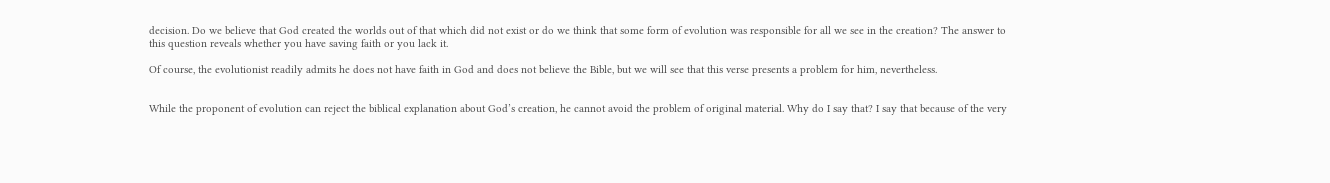decision. Do we believe that God created the worlds out of that which did not exist or do we think that some form of evolution was responsible for all we see in the creation? The answer to this question reveals whether you have saving faith or you lack it.

Of course, the evolutionist readily admits he does not have faith in God and does not believe the Bible, but we will see that this verse presents a problem for him, nevertheless.


While the proponent of evolution can reject the biblical explanation about God’s creation, he cannot avoid the problem of original material. Why do I say that? I say that because of the very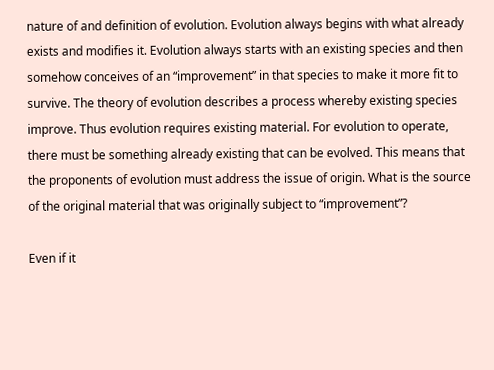nature of and definition of evolution. Evolution always begins with what already exists and modifies it. Evolution always starts with an existing species and then somehow conceives of an “improvement” in that species to make it more fit to survive. The theory of evolution describes a process whereby existing species improve. Thus evolution requires existing material. For evolution to operate, there must be something already existing that can be evolved. This means that the proponents of evolution must address the issue of origin. What is the source of the original material that was originally subject to “improvement”?

Even if it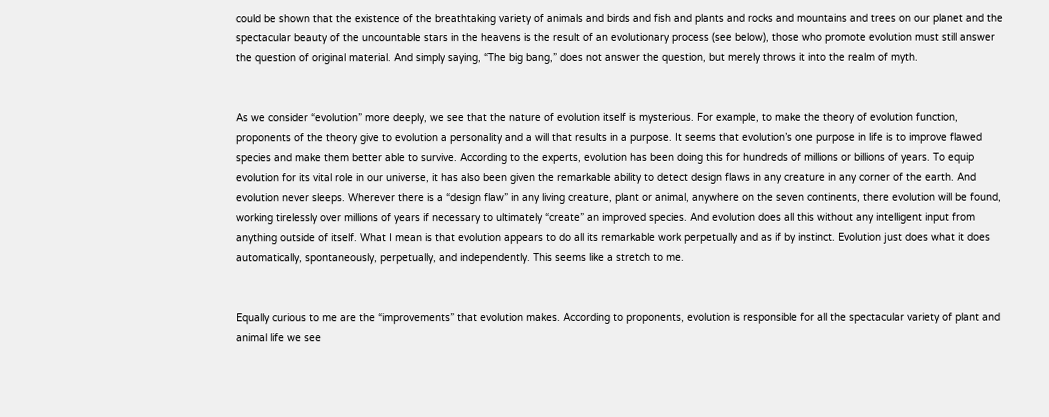could be shown that the existence of the breathtaking variety of animals and birds and fish and plants and rocks and mountains and trees on our planet and the spectacular beauty of the uncountable stars in the heavens is the result of an evolutionary process (see below), those who promote evolution must still answer the question of original material. And simply saying, “The big bang,” does not answer the question, but merely throws it into the realm of myth.


As we consider “evolution” more deeply, we see that the nature of evolution itself is mysterious. For example, to make the theory of evolution function, proponents of the theory give to evolution a personality and a will that results in a purpose. It seems that evolution’s one purpose in life is to improve flawed species and make them better able to survive. According to the experts, evolution has been doing this for hundreds of millions or billions of years. To equip evolution for its vital role in our universe, it has also been given the remarkable ability to detect design flaws in any creature in any corner of the earth. And evolution never sleeps. Wherever there is a “design flaw” in any living creature, plant or animal, anywhere on the seven continents, there evolution will be found, working tirelessly over millions of years if necessary to ultimately “create” an improved species. And evolution does all this without any intelligent input from anything outside of itself. What I mean is that evolution appears to do all its remarkable work perpetually and as if by instinct. Evolution just does what it does automatically, spontaneously, perpetually, and independently. This seems like a stretch to me.


Equally curious to me are the “improvements” that evolution makes. According to proponents, evolution is responsible for all the spectacular variety of plant and animal life we see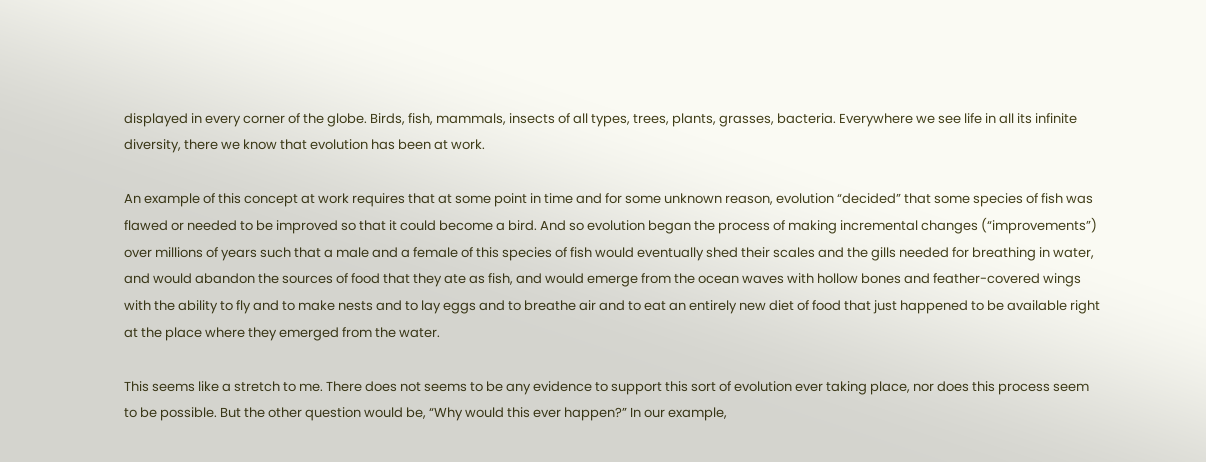displayed in every corner of the globe. Birds, fish, mammals, insects of all types, trees, plants, grasses, bacteria. Everywhere we see life in all its infinite diversity, there we know that evolution has been at work.

An example of this concept at work requires that at some point in time and for some unknown reason, evolution “decided” that some species of fish was flawed or needed to be improved so that it could become a bird. And so evolution began the process of making incremental changes (“improvements”) over millions of years such that a male and a female of this species of fish would eventually shed their scales and the gills needed for breathing in water, and would abandon the sources of food that they ate as fish, and would emerge from the ocean waves with hollow bones and feather-covered wings with the ability to fly and to make nests and to lay eggs and to breathe air and to eat an entirely new diet of food that just happened to be available right at the place where they emerged from the water.

This seems like a stretch to me. There does not seems to be any evidence to support this sort of evolution ever taking place, nor does this process seem to be possible. But the other question would be, “Why would this ever happen?” In our example,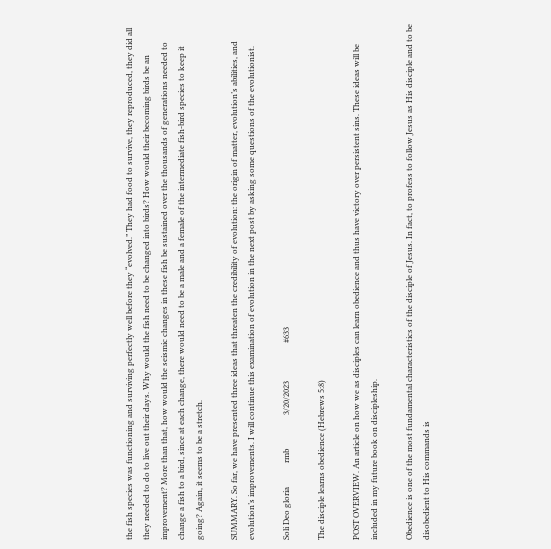the fish species was functioning and surviving perfectly well before they “evolved.” They had food to survive, they reproduced, they did all they needed to do to live out their days. Why would the fish need to be changed into birds? How would their becoming birds be an improvement? More than that, how would the seismic changes in these fish be sustained over the thousands of generations needed to change a fish to a bird, since at each change, there would need to be a male and a female of the intermediate fish-bird species to keep it going? Again, it seems to be a stretch.

SUMMARY. So far, we have presented three ideas that threaten the credibility of evolution: the origin of matter, evolution’s abilities, and evolution’s improvements. I will continue this examination of evolution in the next post by asking some questions of the evolutionist.

Soli Deo gloria            rmb                 3/20/2023                   #633

The disciple learns obedience (Hebrews 5:8)

POST OVERVIEW. An article on how we as disciples can learn obedience and thus have victory over persistent sins. These ideas will be included in my future book on discipleship.

Obedience is one of the most fundamental characteristics of the disciple of Jesus. In fact, to profess to follow Jesus as His disciple and to be disobedient to His commands is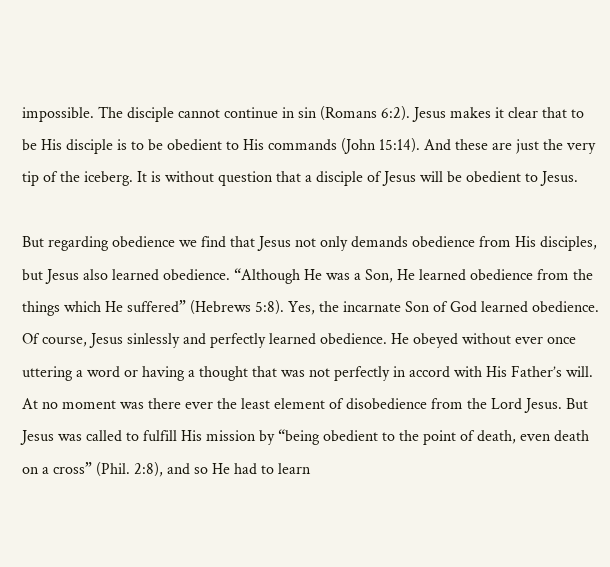impossible. The disciple cannot continue in sin (Romans 6:2). Jesus makes it clear that to be His disciple is to be obedient to His commands (John 15:14). And these are just the very tip of the iceberg. It is without question that a disciple of Jesus will be obedient to Jesus.

But regarding obedience we find that Jesus not only demands obedience from His disciples, but Jesus also learned obedience. “Although He was a Son, He learned obedience from the things which He suffered” (Hebrews 5:8). Yes, the incarnate Son of God learned obedience. Of course, Jesus sinlessly and perfectly learned obedience. He obeyed without ever once uttering a word or having a thought that was not perfectly in accord with His Father’s will. At no moment was there ever the least element of disobedience from the Lord Jesus. But Jesus was called to fulfill His mission by “being obedient to the point of death, even death on a cross” (Phil. 2:8), and so He had to learn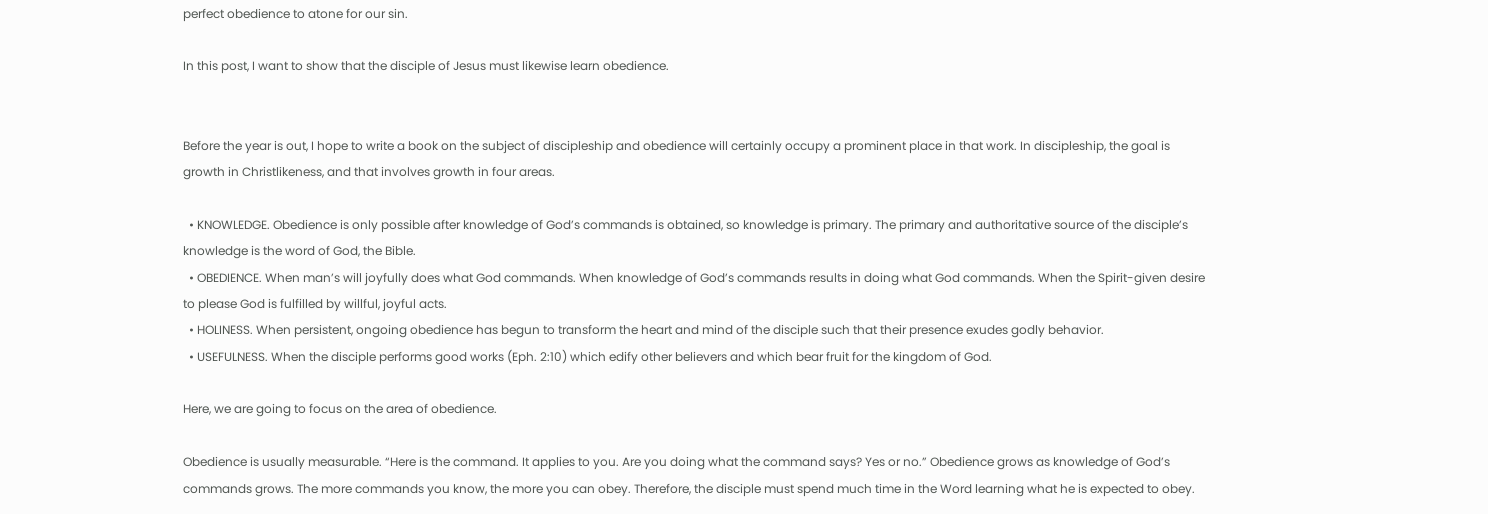perfect obedience to atone for our sin.

In this post, I want to show that the disciple of Jesus must likewise learn obedience.


Before the year is out, I hope to write a book on the subject of discipleship and obedience will certainly occupy a prominent place in that work. In discipleship, the goal is growth in Christlikeness, and that involves growth in four areas.

  • KNOWLEDGE. Obedience is only possible after knowledge of God’s commands is obtained, so knowledge is primary. The primary and authoritative source of the disciple’s knowledge is the word of God, the Bible.
  • OBEDIENCE. When man’s will joyfully does what God commands. When knowledge of God’s commands results in doing what God commands. When the Spirit-given desire to please God is fulfilled by willful, joyful acts.
  • HOLINESS. When persistent, ongoing obedience has begun to transform the heart and mind of the disciple such that their presence exudes godly behavior.
  • USEFULNESS. When the disciple performs good works (Eph. 2:10) which edify other believers and which bear fruit for the kingdom of God.

Here, we are going to focus on the area of obedience.

Obedience is usually measurable. “Here is the command. It applies to you. Are you doing what the command says? Yes or no.” Obedience grows as knowledge of God’s commands grows. The more commands you know, the more you can obey. Therefore, the disciple must spend much time in the Word learning what he is expected to obey.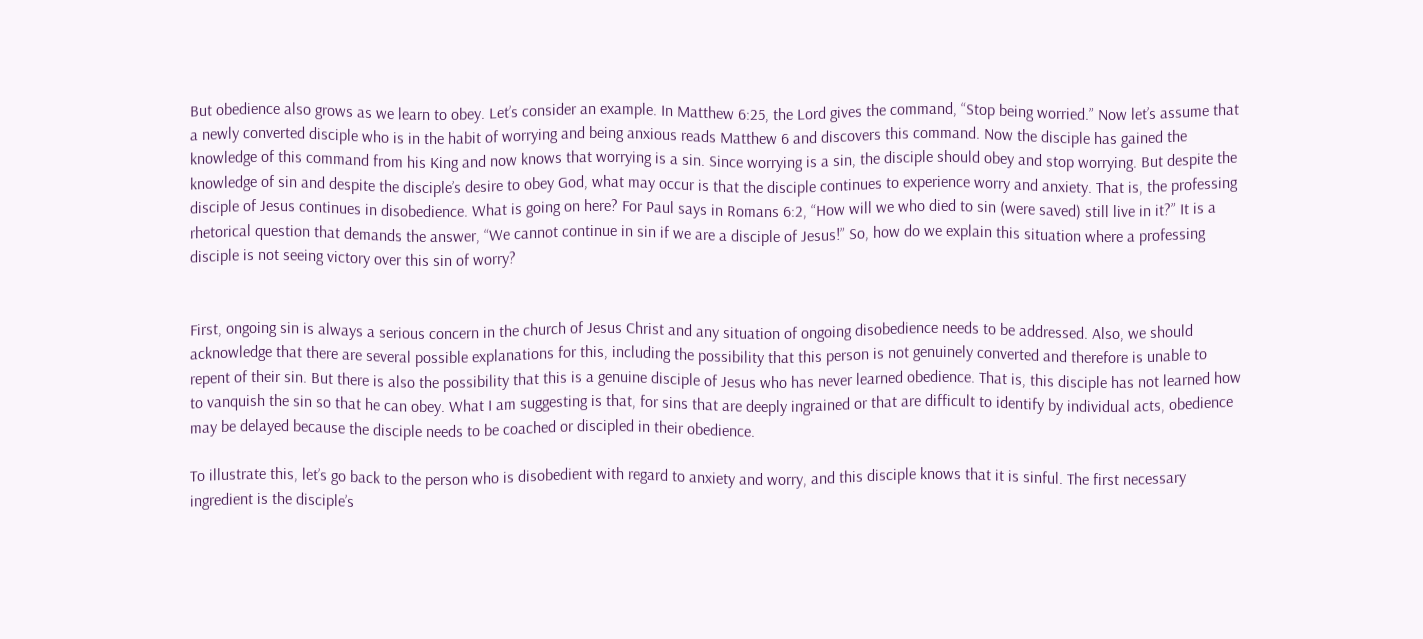But obedience also grows as we learn to obey. Let’s consider an example. In Matthew 6:25, the Lord gives the command, “Stop being worried.” Now let’s assume that a newly converted disciple who is in the habit of worrying and being anxious reads Matthew 6 and discovers this command. Now the disciple has gained the knowledge of this command from his King and now knows that worrying is a sin. Since worrying is a sin, the disciple should obey and stop worrying. But despite the knowledge of sin and despite the disciple’s desire to obey God, what may occur is that the disciple continues to experience worry and anxiety. That is, the professing disciple of Jesus continues in disobedience. What is going on here? For Paul says in Romans 6:2, “How will we who died to sin (were saved) still live in it?” It is a rhetorical question that demands the answer, “We cannot continue in sin if we are a disciple of Jesus!” So, how do we explain this situation where a professing disciple is not seeing victory over this sin of worry?


First, ongoing sin is always a serious concern in the church of Jesus Christ and any situation of ongoing disobedience needs to be addressed. Also, we should acknowledge that there are several possible explanations for this, including the possibility that this person is not genuinely converted and therefore is unable to repent of their sin. But there is also the possibility that this is a genuine disciple of Jesus who has never learned obedience. That is, this disciple has not learned how to vanquish the sin so that he can obey. What I am suggesting is that, for sins that are deeply ingrained or that are difficult to identify by individual acts, obedience may be delayed because the disciple needs to be coached or discipled in their obedience.

To illustrate this, let’s go back to the person who is disobedient with regard to anxiety and worry, and this disciple knows that it is sinful. The first necessary ingredient is the disciple’s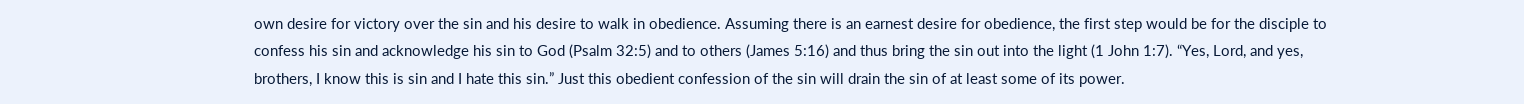own desire for victory over the sin and his desire to walk in obedience. Assuming there is an earnest desire for obedience, the first step would be for the disciple to confess his sin and acknowledge his sin to God (Psalm 32:5) and to others (James 5:16) and thus bring the sin out into the light (1 John 1:7). “Yes, Lord, and yes, brothers, I know this is sin and I hate this sin.” Just this obedient confession of the sin will drain the sin of at least some of its power.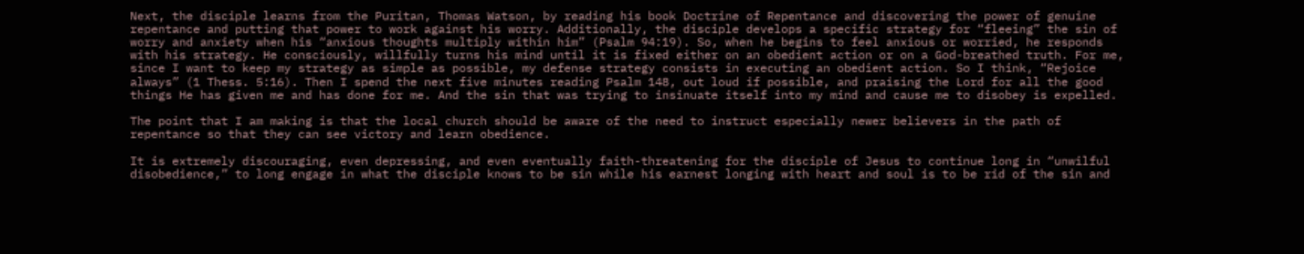Next, the disciple learns from the Puritan, Thomas Watson, by reading his book Doctrine of Repentance and discovering the power of genuine repentance and putting that power to work against his worry. Additionally, the disciple develops a specific strategy for “fleeing” the sin of worry and anxiety when his “anxious thoughts multiply within him” (Psalm 94:19). So, when he begins to feel anxious or worried, he responds with his strategy. He consciously, willfully turns his mind until it is fixed either on an obedient action or on a God-breathed truth. For me, since I want to keep my strategy as simple as possible, my defense strategy consists in executing an obedient action. So I think, “Rejoice always” (1 Thess. 5:16). Then I spend the next five minutes reading Psalm 148, out loud if possible, and praising the Lord for all the good things He has given me and has done for me. And the sin that was trying to insinuate itself into my mind and cause me to disobey is expelled.

The point that I am making is that the local church should be aware of the need to instruct especially newer believers in the path of repentance so that they can see victory and learn obedience.

It is extremely discouraging, even depressing, and even eventually faith-threatening for the disciple of Jesus to continue long in “unwilful disobedience,” to long engage in what the disciple knows to be sin while his earnest longing with heart and soul is to be rid of the sin and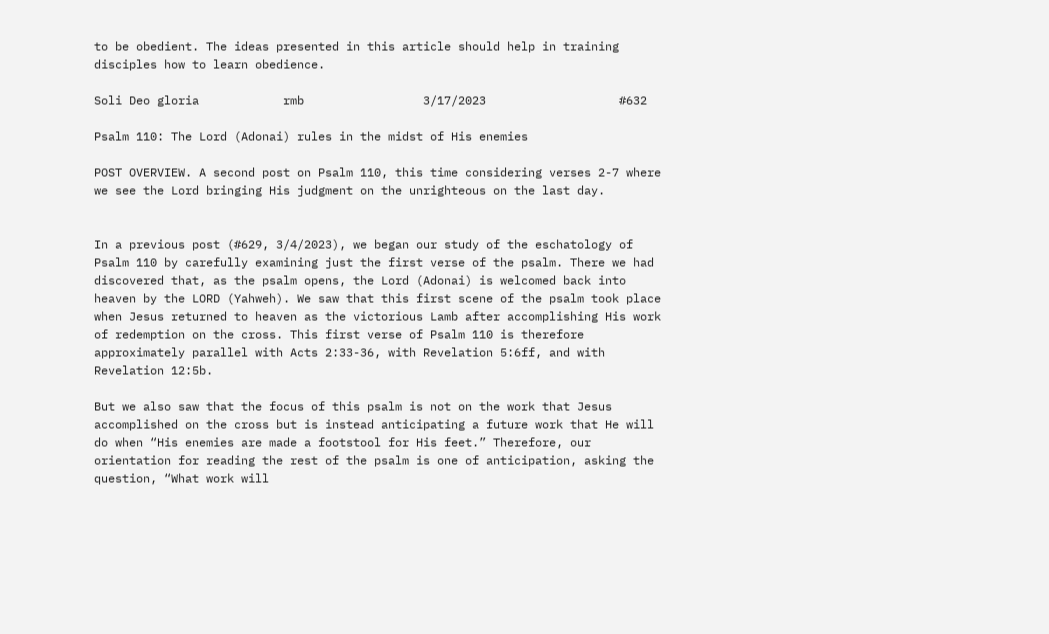to be obedient. The ideas presented in this article should help in training disciples how to learn obedience.

Soli Deo gloria            rmb                 3/17/2023                   #632

Psalm 110: The Lord (Adonai) rules in the midst of His enemies

POST OVERVIEW. A second post on Psalm 110, this time considering verses 2-7 where we see the Lord bringing His judgment on the unrighteous on the last day.


In a previous post (#629, 3/4/2023), we began our study of the eschatology of Psalm 110 by carefully examining just the first verse of the psalm. There we had discovered that, as the psalm opens, the Lord (Adonai) is welcomed back into heaven by the LORD (Yahweh). We saw that this first scene of the psalm took place when Jesus returned to heaven as the victorious Lamb after accomplishing His work of redemption on the cross. This first verse of Psalm 110 is therefore approximately parallel with Acts 2:33-36, with Revelation 5:6ff, and with Revelation 12:5b.

But we also saw that the focus of this psalm is not on the work that Jesus accomplished on the cross but is instead anticipating a future work that He will do when “His enemies are made a footstool for His feet.” Therefore, our orientation for reading the rest of the psalm is one of anticipation, asking the question, “What work will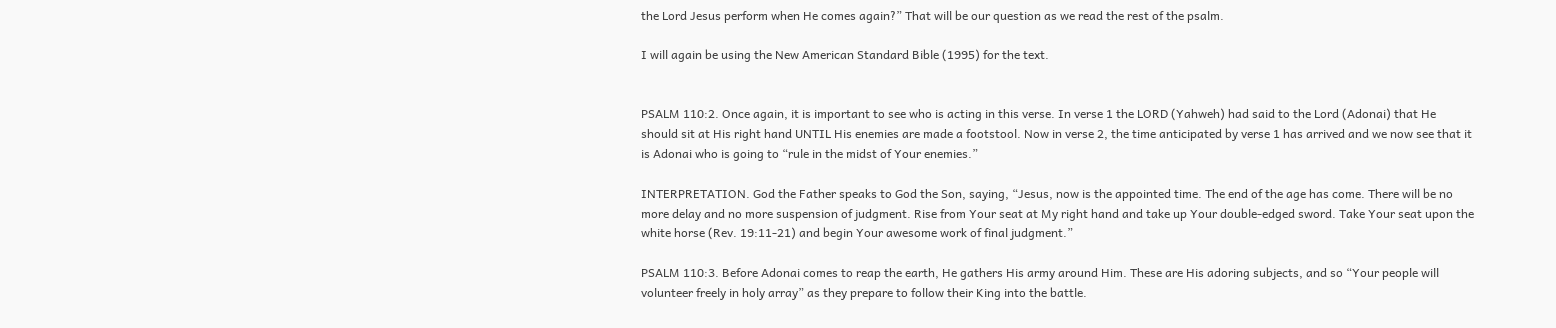the Lord Jesus perform when He comes again?” That will be our question as we read the rest of the psalm.

I will again be using the New American Standard Bible (1995) for the text.


PSALM 110:2. Once again, it is important to see who is acting in this verse. In verse 1 the LORD (Yahweh) had said to the Lord (Adonai) that He should sit at His right hand UNTIL His enemies are made a footstool. Now in verse 2, the time anticipated by verse 1 has arrived and we now see that it is Adonai who is going to “rule in the midst of Your enemies.”

INTERPRETATION. God the Father speaks to God the Son, saying, “Jesus, now is the appointed time. The end of the age has come. There will be no more delay and no more suspension of judgment. Rise from Your seat at My right hand and take up Your double-edged sword. Take Your seat upon the white horse (Rev. 19:11-21) and begin Your awesome work of final judgment.”

PSALM 110:3. Before Adonai comes to reap the earth, He gathers His army around Him. These are His adoring subjects, and so “Your people will volunteer freely in holy array” as they prepare to follow their King into the battle.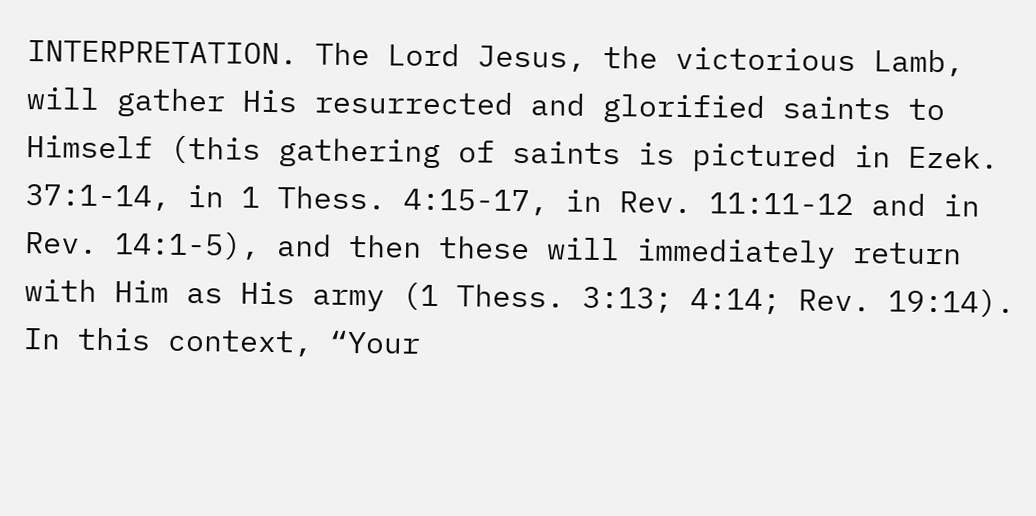INTERPRETATION. The Lord Jesus, the victorious Lamb, will gather His resurrected and glorified saints to Himself (this gathering of saints is pictured in Ezek. 37:1-14, in 1 Thess. 4:15-17, in Rev. 11:11-12 and in Rev. 14:1-5), and then these will immediately return with Him as His army (1 Thess. 3:13; 4:14; Rev. 19:14). In this context, “Your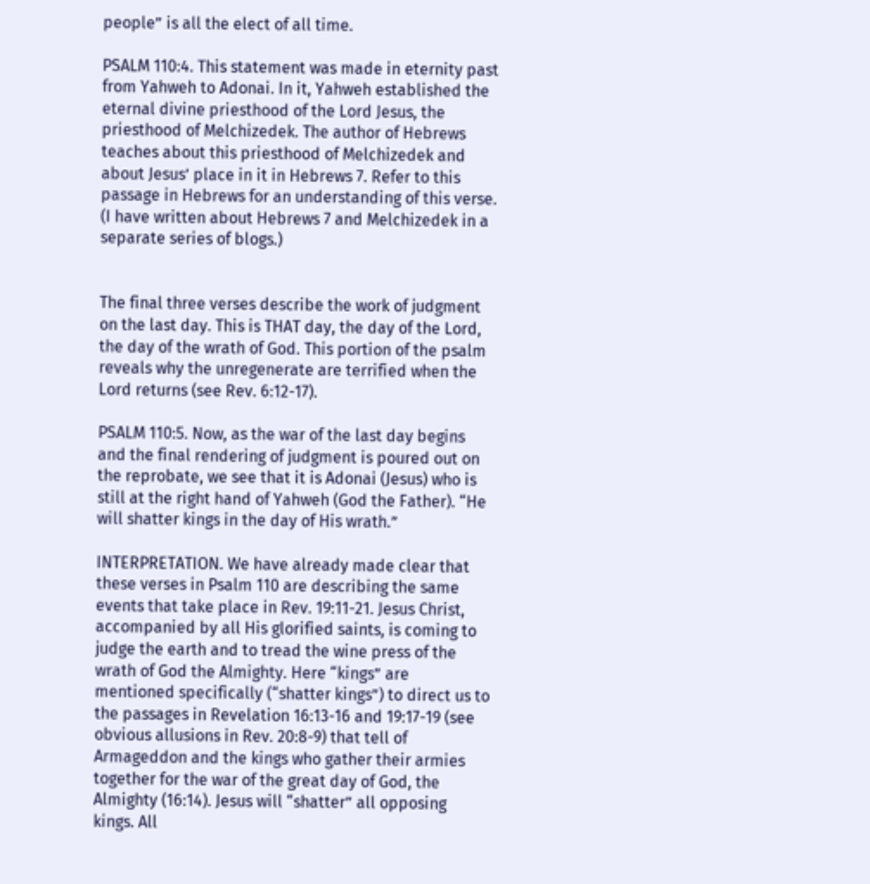people” is all the elect of all time.

PSALM 110:4. This statement was made in eternity past from Yahweh to Adonai. In it, Yahweh established the eternal divine priesthood of the Lord Jesus, the priesthood of Melchizedek. The author of Hebrews teaches about this priesthood of Melchizedek and about Jesus’ place in it in Hebrews 7. Refer to this passage in Hebrews for an understanding of this verse. (I have written about Hebrews 7 and Melchizedek in a separate series of blogs.)


The final three verses describe the work of judgment on the last day. This is THAT day, the day of the Lord, the day of the wrath of God. This portion of the psalm reveals why the unregenerate are terrified when the Lord returns (see Rev. 6:12-17).

PSALM 110:5. Now, as the war of the last day begins and the final rendering of judgment is poured out on the reprobate, we see that it is Adonai (Jesus) who is still at the right hand of Yahweh (God the Father). “He will shatter kings in the day of His wrath.”

INTERPRETATION. We have already made clear that these verses in Psalm 110 are describing the same events that take place in Rev. 19:11-21. Jesus Christ, accompanied by all His glorified saints, is coming to judge the earth and to tread the wine press of the wrath of God the Almighty. Here “kings” are mentioned specifically (“shatter kings”) to direct us to the passages in Revelation 16:13-16 and 19:17-19 (see obvious allusions in Rev. 20:8-9) that tell of Armageddon and the kings who gather their armies together for the war of the great day of God, the Almighty (16:14). Jesus will “shatter” all opposing kings. All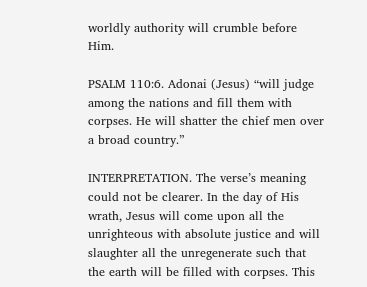worldly authority will crumble before Him.

PSALM 110:6. Adonai (Jesus) “will judge among the nations and fill them with corpses. He will shatter the chief men over a broad country.”

INTERPRETATION. The verse’s meaning could not be clearer. In the day of His wrath, Jesus will come upon all the unrighteous with absolute justice and will slaughter all the unregenerate such that the earth will be filled with corpses. This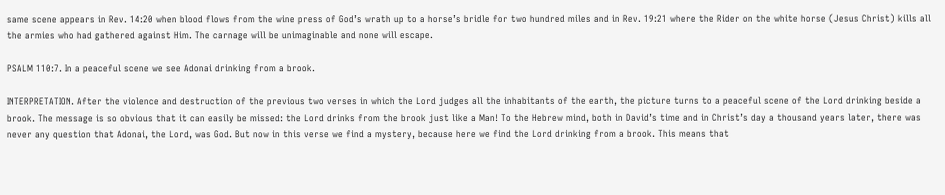same scene appears in Rev. 14:20 when blood flows from the wine press of God’s wrath up to a horse’s bridle for two hundred miles and in Rev. 19:21 where the Rider on the white horse (Jesus Christ) kills all the armies who had gathered against Him. The carnage will be unimaginable and none will escape.

PSALM 110:7. In a peaceful scene we see Adonai drinking from a brook.

INTERPRETATION. After the violence and destruction of the previous two verses in which the Lord judges all the inhabitants of the earth, the picture turns to a peaceful scene of the Lord drinking beside a brook. The message is so obvious that it can easily be missed: the Lord drinks from the brook just like a Man! To the Hebrew mind, both in David’s time and in Christ’s day a thousand years later, there was never any question that Adonai, the Lord, was God. But now in this verse we find a mystery, because here we find the Lord drinking from a brook. This means that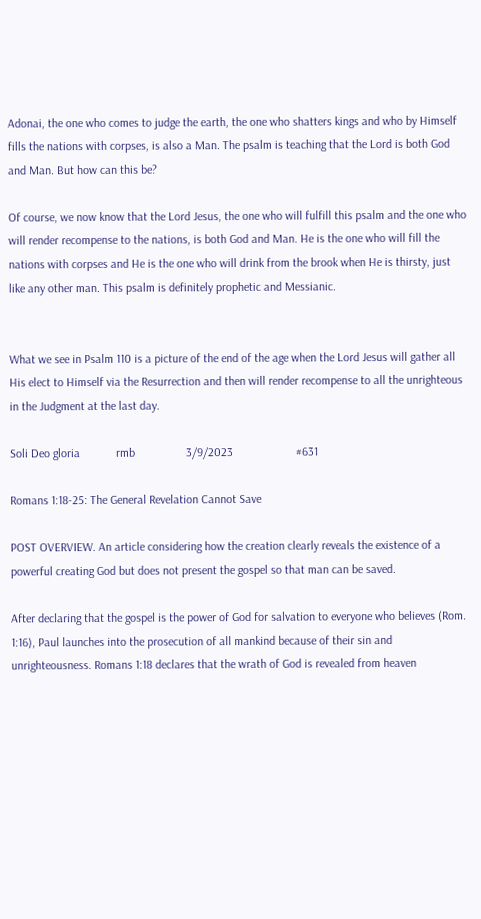Adonai, the one who comes to judge the earth, the one who shatters kings and who by Himself fills the nations with corpses, is also a Man. The psalm is teaching that the Lord is both God and Man. But how can this be?

Of course, we now know that the Lord Jesus, the one who will fulfill this psalm and the one who will render recompense to the nations, is both God and Man. He is the one who will fill the nations with corpses and He is the one who will drink from the brook when He is thirsty, just like any other man. This psalm is definitely prophetic and Messianic.


What we see in Psalm 110 is a picture of the end of the age when the Lord Jesus will gather all His elect to Himself via the Resurrection and then will render recompense to all the unrighteous in the Judgment at the last day.

Soli Deo gloria            rmb                 3/9/2023                     #631

Romans 1:18-25: The General Revelation Cannot Save

POST OVERVIEW. An article considering how the creation clearly reveals the existence of a powerful creating God but does not present the gospel so that man can be saved.

After declaring that the gospel is the power of God for salvation to everyone who believes (Rom. 1:16), Paul launches into the prosecution of all mankind because of their sin and unrighteousness. Romans 1:18 declares that the wrath of God is revealed from heaven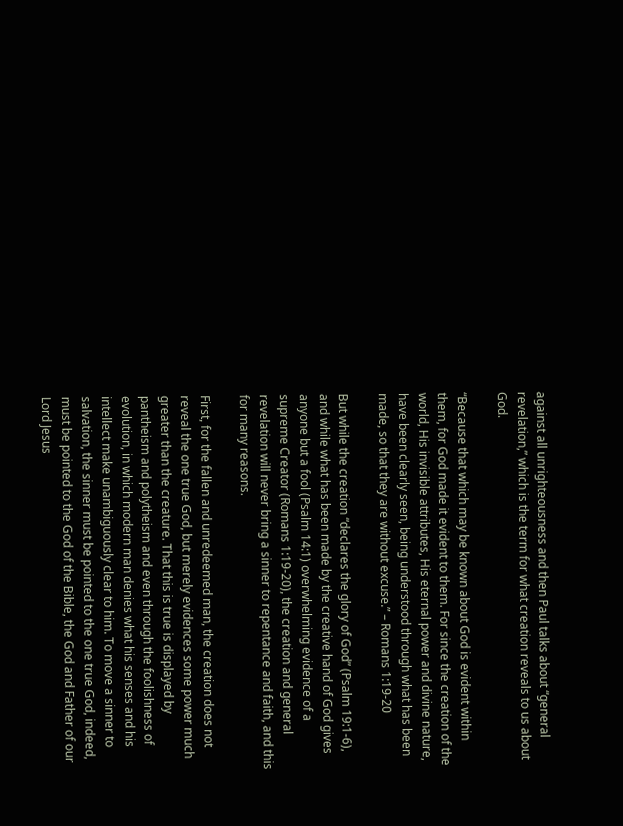against all unrighteousness and then Paul talks about “general revelation,” which is the term for what creation reveals to us about God.

“Because that which may be known about God is evident within them, for God made it evident to them. For since the creation of the world, His invisible attributes, His eternal power and divine nature, have been clearly seen, being understood through what has been made, so that they are without excuse.” – Romans 1:19-20

But while the creation “declares the glory of God” (Psalm 19:1-6), and while what has been made by the creative hand of God gives anyone but a fool (Psalm 14:1) overwhelming evidence of a supreme Creator (Romans 1:19-20), the creation and general revelation will never bring a sinner to repentance and faith, and this for many reasons.

First, for the fallen and unredeemed man, the creation does not reveal the one true God, but merely evidences some power much greater than the creature. That this is true is displayed by pantheism and polytheism and even through the foolishness of evolution, in which modern man denies what his senses and his intellect make unambiguously clear to him. To move a sinner to salvation, the sinner must be pointed to the one true God, indeed, must be pointed to the God of the Bible, the God and Father of our Lord Jesus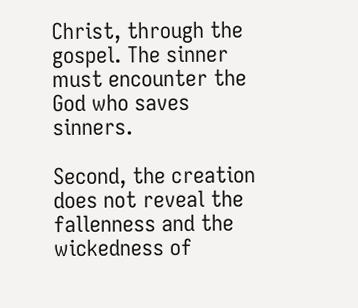Christ, through the gospel. The sinner must encounter the God who saves sinners.

Second, the creation does not reveal the fallenness and the wickedness of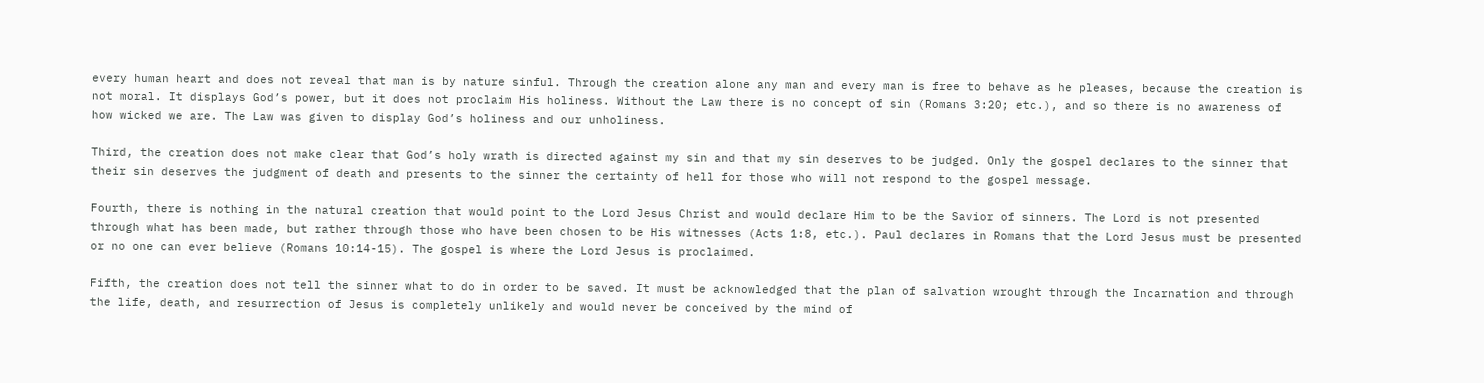every human heart and does not reveal that man is by nature sinful. Through the creation alone any man and every man is free to behave as he pleases, because the creation is not moral. It displays God’s power, but it does not proclaim His holiness. Without the Law there is no concept of sin (Romans 3:20; etc.), and so there is no awareness of how wicked we are. The Law was given to display God’s holiness and our unholiness.

Third, the creation does not make clear that God’s holy wrath is directed against my sin and that my sin deserves to be judged. Only the gospel declares to the sinner that their sin deserves the judgment of death and presents to the sinner the certainty of hell for those who will not respond to the gospel message.

Fourth, there is nothing in the natural creation that would point to the Lord Jesus Christ and would declare Him to be the Savior of sinners. The Lord is not presented through what has been made, but rather through those who have been chosen to be His witnesses (Acts 1:8, etc.). Paul declares in Romans that the Lord Jesus must be presented or no one can ever believe (Romans 10:14-15). The gospel is where the Lord Jesus is proclaimed.

Fifth, the creation does not tell the sinner what to do in order to be saved. It must be acknowledged that the plan of salvation wrought through the Incarnation and through the life, death, and resurrection of Jesus is completely unlikely and would never be conceived by the mind of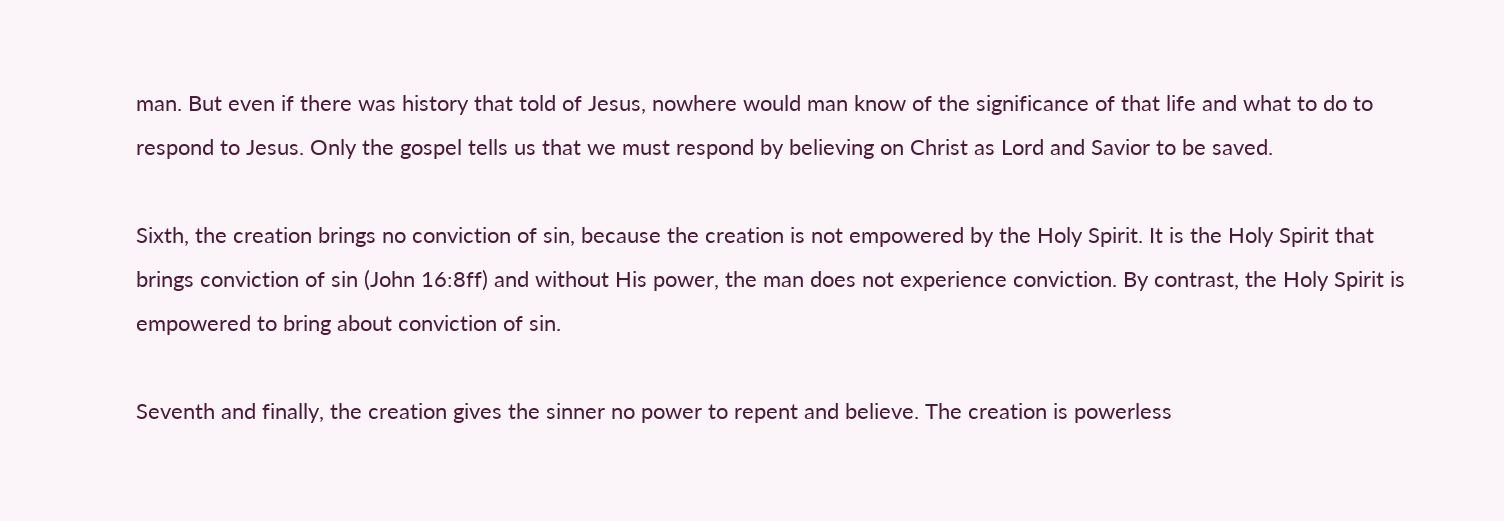man. But even if there was history that told of Jesus, nowhere would man know of the significance of that life and what to do to respond to Jesus. Only the gospel tells us that we must respond by believing on Christ as Lord and Savior to be saved.

Sixth, the creation brings no conviction of sin, because the creation is not empowered by the Holy Spirit. It is the Holy Spirit that brings conviction of sin (John 16:8ff) and without His power, the man does not experience conviction. By contrast, the Holy Spirit is empowered to bring about conviction of sin.

Seventh and finally, the creation gives the sinner no power to repent and believe. The creation is powerless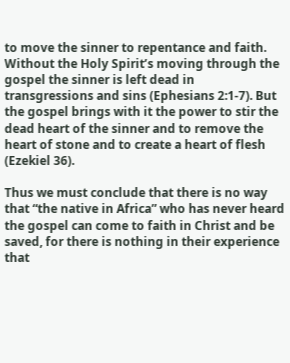to move the sinner to repentance and faith. Without the Holy Spirit’s moving through the gospel the sinner is left dead in transgressions and sins (Ephesians 2:1-7). But the gospel brings with it the power to stir the dead heart of the sinner and to remove the heart of stone and to create a heart of flesh (Ezekiel 36).

Thus we must conclude that there is no way that “the native in Africa” who has never heard the gospel can come to faith in Christ and be saved, for there is nothing in their experience that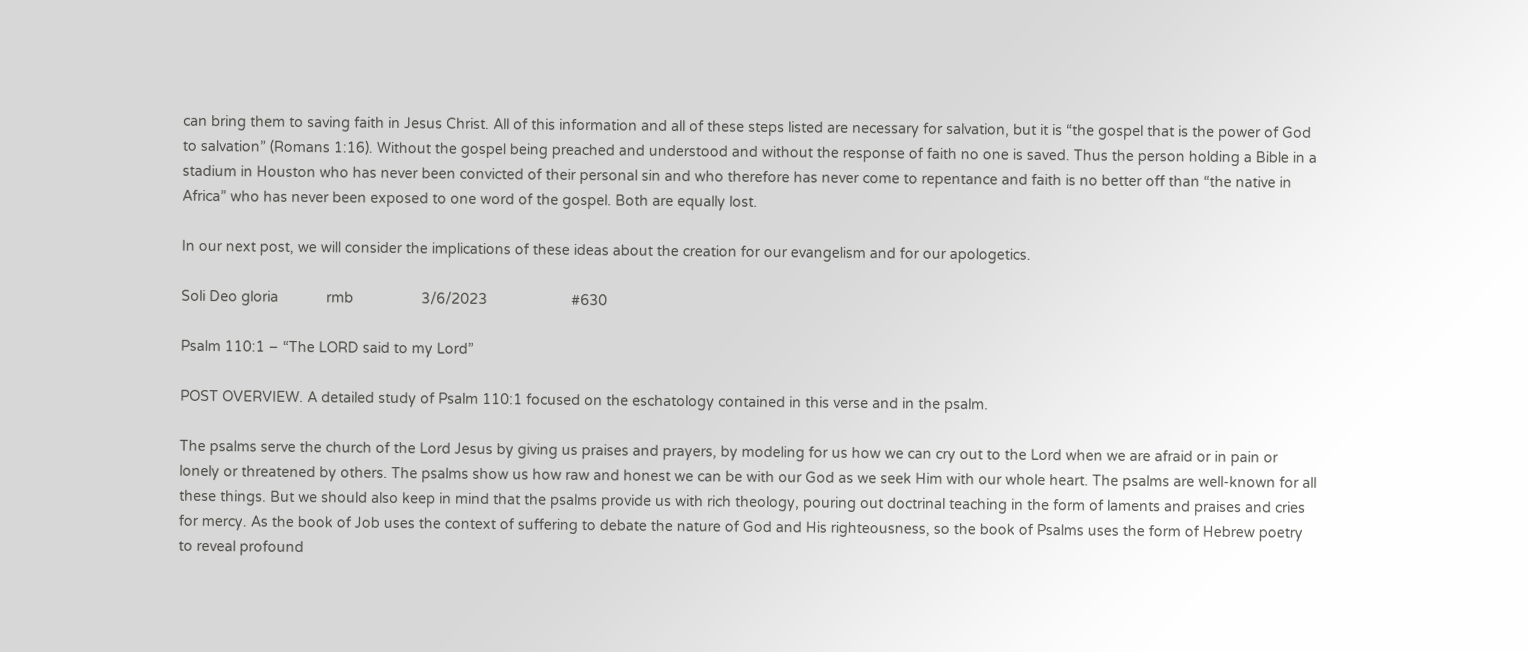can bring them to saving faith in Jesus Christ. All of this information and all of these steps listed are necessary for salvation, but it is “the gospel that is the power of God to salvation” (Romans 1:16). Without the gospel being preached and understood and without the response of faith no one is saved. Thus the person holding a Bible in a stadium in Houston who has never been convicted of their personal sin and who therefore has never come to repentance and faith is no better off than “the native in Africa” who has never been exposed to one word of the gospel. Both are equally lost.

In our next post, we will consider the implications of these ideas about the creation for our evangelism and for our apologetics.

Soli Deo gloria            rmb                 3/6/2023                     #630

Psalm 110:1 – “The LORD said to my Lord”

POST OVERVIEW. A detailed study of Psalm 110:1 focused on the eschatology contained in this verse and in the psalm.

The psalms serve the church of the Lord Jesus by giving us praises and prayers, by modeling for us how we can cry out to the Lord when we are afraid or in pain or lonely or threatened by others. The psalms show us how raw and honest we can be with our God as we seek Him with our whole heart. The psalms are well-known for all these things. But we should also keep in mind that the psalms provide us with rich theology, pouring out doctrinal teaching in the form of laments and praises and cries for mercy. As the book of Job uses the context of suffering to debate the nature of God and His righteousness, so the book of Psalms uses the form of Hebrew poetry to reveal profound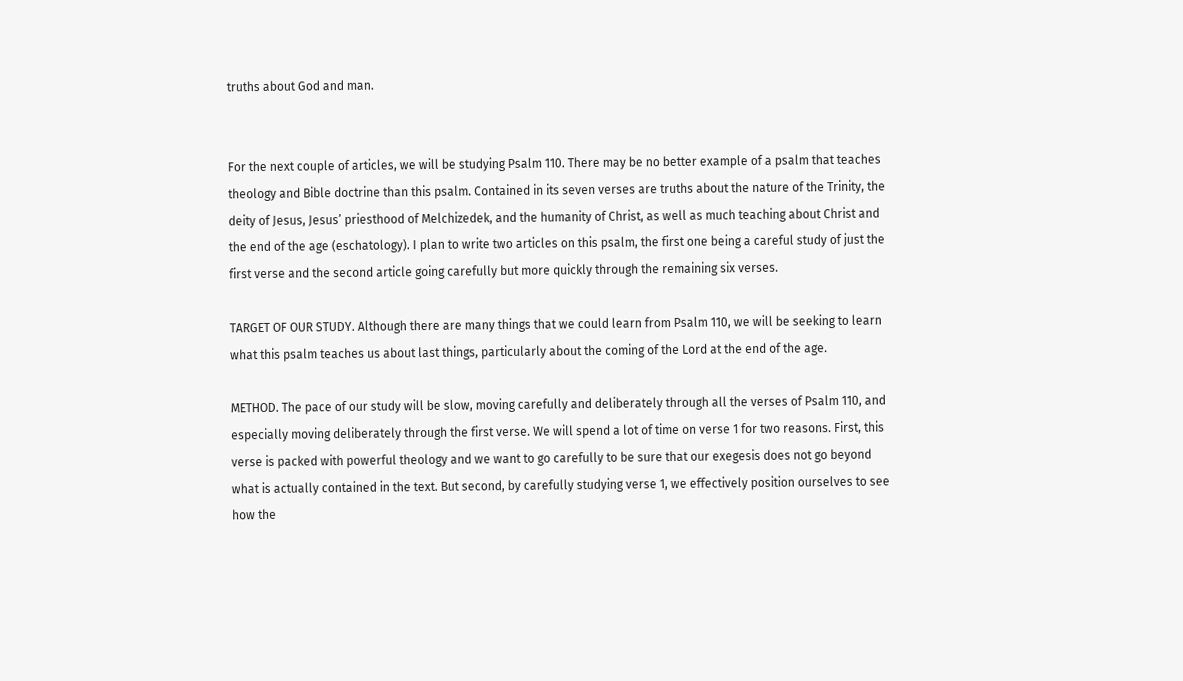truths about God and man.


For the next couple of articles, we will be studying Psalm 110. There may be no better example of a psalm that teaches theology and Bible doctrine than this psalm. Contained in its seven verses are truths about the nature of the Trinity, the deity of Jesus, Jesus’ priesthood of Melchizedek, and the humanity of Christ, as well as much teaching about Christ and the end of the age (eschatology). I plan to write two articles on this psalm, the first one being a careful study of just the first verse and the second article going carefully but more quickly through the remaining six verses.

TARGET OF OUR STUDY. Although there are many things that we could learn from Psalm 110, we will be seeking to learn what this psalm teaches us about last things, particularly about the coming of the Lord at the end of the age.

METHOD. The pace of our study will be slow, moving carefully and deliberately through all the verses of Psalm 110, and especially moving deliberately through the first verse. We will spend a lot of time on verse 1 for two reasons. First, this verse is packed with powerful theology and we want to go carefully to be sure that our exegesis does not go beyond what is actually contained in the text. But second, by carefully studying verse 1, we effectively position ourselves to see how the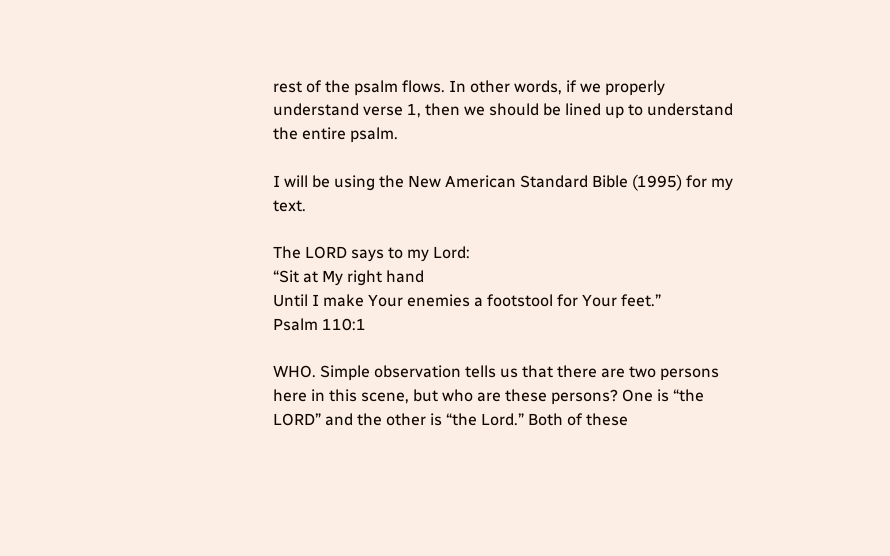rest of the psalm flows. In other words, if we properly understand verse 1, then we should be lined up to understand the entire psalm.

I will be using the New American Standard Bible (1995) for my text.

The LORD says to my Lord:
“Sit at My right hand
Until I make Your enemies a footstool for Your feet.”
Psalm 110:1

WHO. Simple observation tells us that there are two persons here in this scene, but who are these persons? One is “the LORD” and the other is “the Lord.” Both of these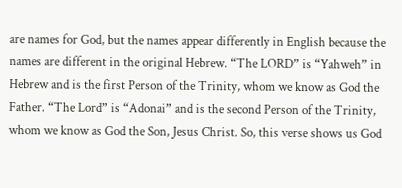are names for God, but the names appear differently in English because the names are different in the original Hebrew. “The LORD” is “Yahweh” in Hebrew and is the first Person of the Trinity, whom we know as God the Father. “The Lord” is “Adonai” and is the second Person of the Trinity, whom we know as God the Son, Jesus Christ. So, this verse shows us God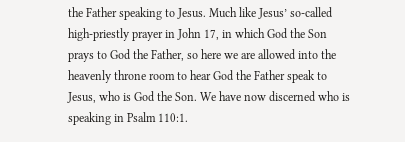the Father speaking to Jesus. Much like Jesus’ so-called high-priestly prayer in John 17, in which God the Son prays to God the Father, so here we are allowed into the heavenly throne room to hear God the Father speak to Jesus, who is God the Son. We have now discerned who is speaking in Psalm 110:1.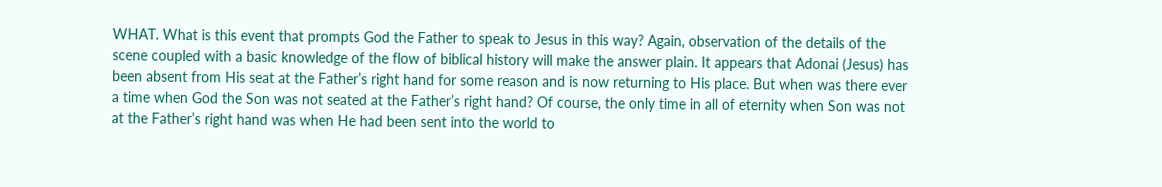WHAT. What is this event that prompts God the Father to speak to Jesus in this way? Again, observation of the details of the scene coupled with a basic knowledge of the flow of biblical history will make the answer plain. It appears that Adonai (Jesus) has been absent from His seat at the Father’s right hand for some reason and is now returning to His place. But when was there ever a time when God the Son was not seated at the Father’s right hand? Of course, the only time in all of eternity when Son was not at the Father’s right hand was when He had been sent into the world to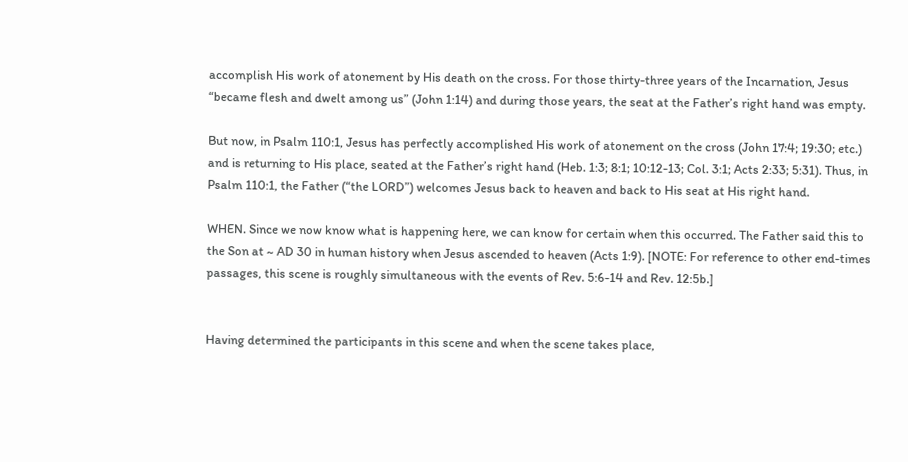accomplish His work of atonement by His death on the cross. For those thirty-three years of the Incarnation, Jesus “became flesh and dwelt among us” (John 1:14) and during those years, the seat at the Father’s right hand was empty.

But now, in Psalm 110:1, Jesus has perfectly accomplished His work of atonement on the cross (John 17:4; 19:30; etc.) and is returning to His place, seated at the Father’s right hand (Heb. 1:3; 8:1; 10:12-13; Col. 3:1; Acts 2:33; 5:31). Thus, in Psalm 110:1, the Father (“the LORD”) welcomes Jesus back to heaven and back to His seat at His right hand.

WHEN. Since we now know what is happening here, we can know for certain when this occurred. The Father said this to the Son at ~ AD 30 in human history when Jesus ascended to heaven (Acts 1:9). [NOTE: For reference to other end-times passages, this scene is roughly simultaneous with the events of Rev. 5:6-14 and Rev. 12:5b.]


Having determined the participants in this scene and when the scene takes place,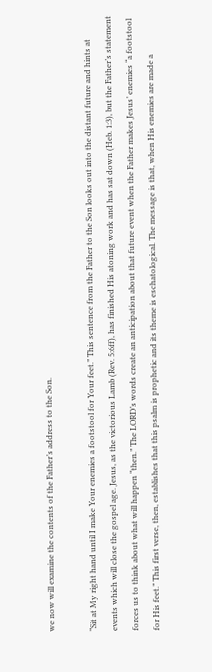we now will examine the contents of the Father’s address to the Son.

“Sit at My right hand until I make Your enemies a footstool for Your feet.” This sentence from the Father to the Son looks out into the distant future and hints at events which will close the gospel age. Jesus, as the victorious Lamb (Rev. 5:6ff), has finished His atoning work and has sat down (Heb. 1:3), but the Father’s statement forces us to think about what will happen “then.” The LORD’s words create an anticipation about that future event when the Father makes Jesus’ enemies “a footstool for His feet.” This first verse, then, establishes that this psalm is prophetic and its theme is eschatological. The message is that, when His enemies are made a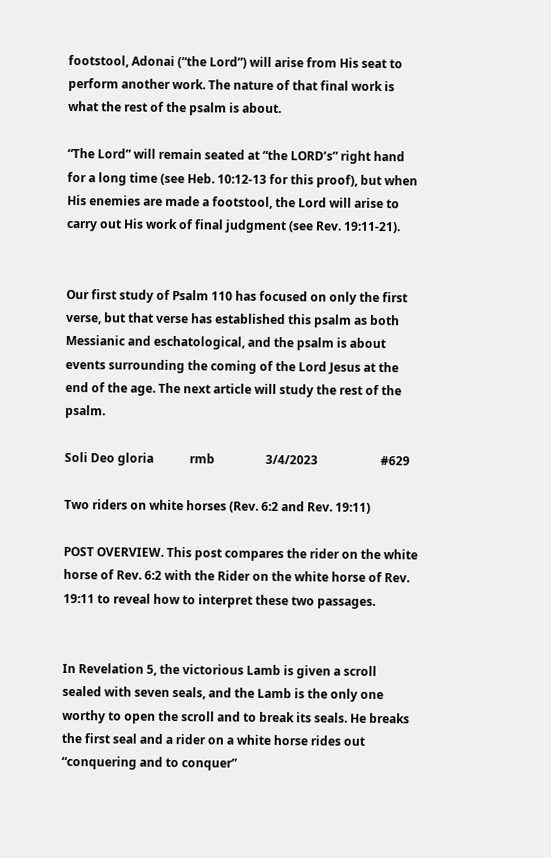footstool, Adonai (“the Lord”) will arise from His seat to perform another work. The nature of that final work is what the rest of the psalm is about.

“The Lord” will remain seated at “the LORD’s” right hand for a long time (see Heb. 10:12-13 for this proof), but when His enemies are made a footstool, the Lord will arise to carry out His work of final judgment (see Rev. 19:11-21).


Our first study of Psalm 110 has focused on only the first verse, but that verse has established this psalm as both Messianic and eschatological, and the psalm is about events surrounding the coming of the Lord Jesus at the end of the age. The next article will study the rest of the psalm.

Soli Deo gloria            rmb                 3/4/2023                     #629

Two riders on white horses (Rev. 6:2 and Rev. 19:11)

POST OVERVIEW. This post compares the rider on the white horse of Rev. 6:2 with the Rider on the white horse of Rev. 19:11 to reveal how to interpret these two passages.


In Revelation 5, the victorious Lamb is given a scroll sealed with seven seals, and the Lamb is the only one worthy to open the scroll and to break its seals. He breaks the first seal and a rider on a white horse rides out “conquering and to conquer”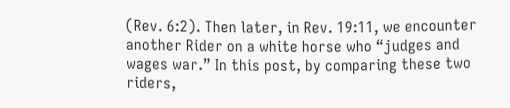(Rev. 6:2). Then later, in Rev. 19:11, we encounter another Rider on a white horse who “judges and wages war.” In this post, by comparing these two riders,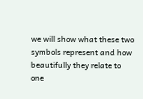we will show what these two symbols represent and how beautifully they relate to one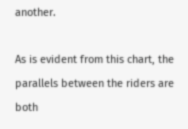another.

As is evident from this chart, the parallels between the riders are both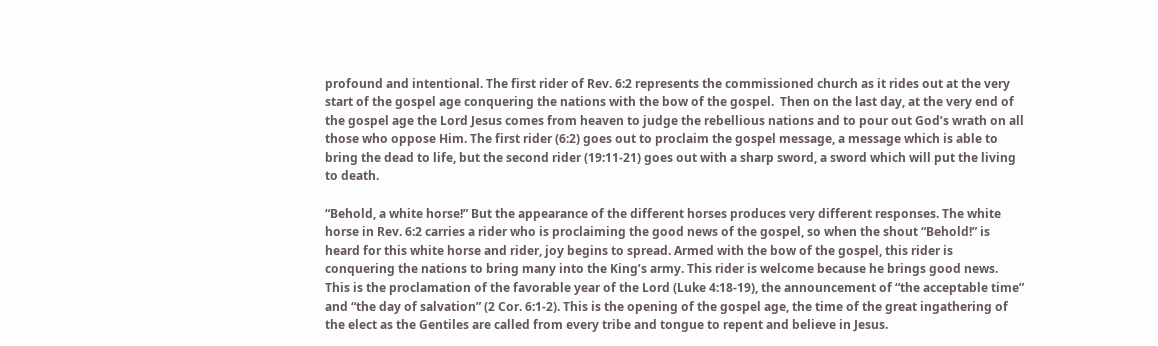profound and intentional. The first rider of Rev. 6:2 represents the commissioned church as it rides out at the very start of the gospel age conquering the nations with the bow of the gospel.  Then on the last day, at the very end of the gospel age the Lord Jesus comes from heaven to judge the rebellious nations and to pour out God’s wrath on all those who oppose Him. The first rider (6:2) goes out to proclaim the gospel message, a message which is able to bring the dead to life, but the second rider (19:11-21) goes out with a sharp sword, a sword which will put the living to death.

“Behold, a white horse!” But the appearance of the different horses produces very different responses. The white horse in Rev. 6:2 carries a rider who is proclaiming the good news of the gospel, so when the shout “Behold!” is heard for this white horse and rider, joy begins to spread. Armed with the bow of the gospel, this rider is conquering the nations to bring many into the King’s army. This rider is welcome because he brings good news. This is the proclamation of the favorable year of the Lord (Luke 4:18-19), the announcement of “the acceptable time” and “the day of salvation” (2 Cor. 6:1-2). This is the opening of the gospel age, the time of the great ingathering of the elect as the Gentiles are called from every tribe and tongue to repent and believe in Jesus.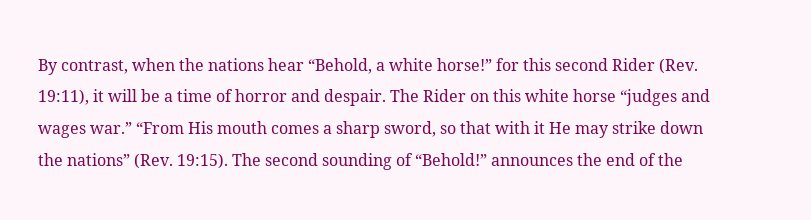By contrast, when the nations hear “Behold, a white horse!” for this second Rider (Rev. 19:11), it will be a time of horror and despair. The Rider on this white horse “judges and wages war.” “From His mouth comes a sharp sword, so that with it He may strike down the nations” (Rev. 19:15). The second sounding of “Behold!” announces the end of the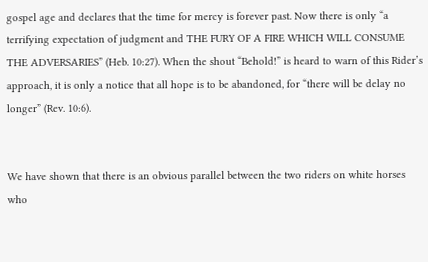gospel age and declares that the time for mercy is forever past. Now there is only “a terrifying expectation of judgment and THE FURY OF A FIRE WHICH WILL CONSUME THE ADVERSARIES” (Heb. 10:27). When the shout “Behold!” is heard to warn of this Rider’s approach, it is only a notice that all hope is to be abandoned, for “there will be delay no longer” (Rev. 10:6).


We have shown that there is an obvious parallel between the two riders on white horses who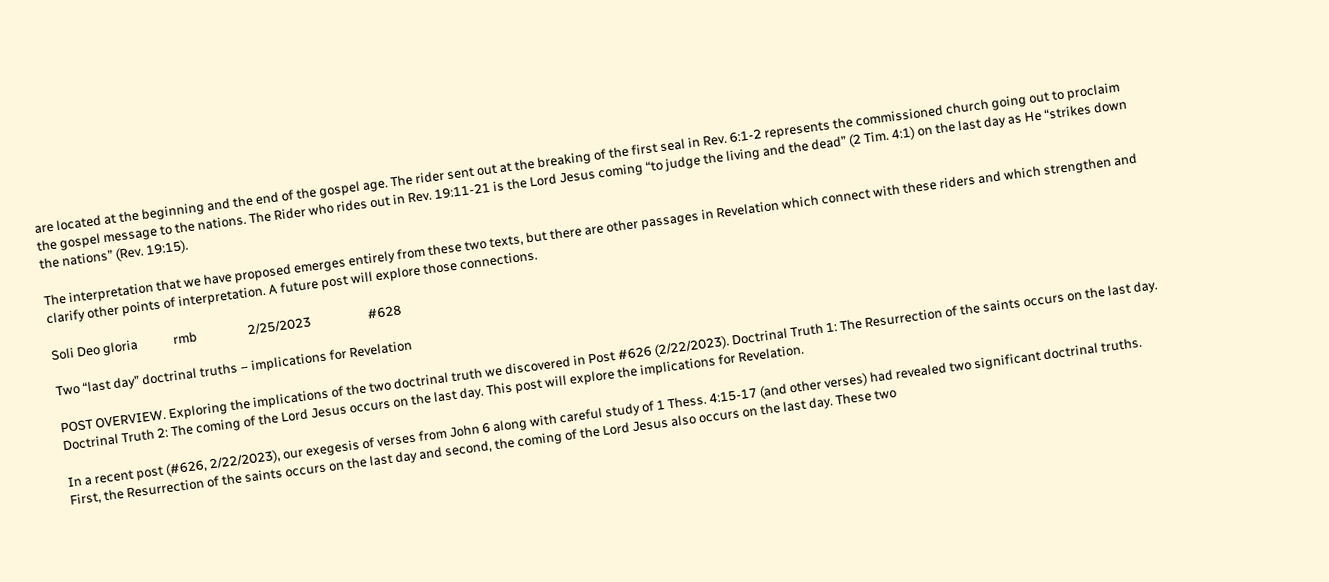are located at the beginning and the end of the gospel age. The rider sent out at the breaking of the first seal in Rev. 6:1-2 represents the commissioned church going out to proclaim the gospel message to the nations. The Rider who rides out in Rev. 19:11-21 is the Lord Jesus coming “to judge the living and the dead” (2 Tim. 4:1) on the last day as He “strikes down the nations” (Rev. 19:15).

The interpretation that we have proposed emerges entirely from these two texts, but there are other passages in Revelation which connect with these riders and which strengthen and clarify other points of interpretation. A future post will explore those connections.

Soli Deo gloria            rmb                 2/25/2023                   #628

Two “last day” doctrinal truths – implications for Revelation

POST OVERVIEW. Exploring the implications of the two doctrinal truth we discovered in Post #626 (2/22/2023). Doctrinal Truth 1: The Resurrection of the saints occurs on the last day. Doctrinal Truth 2: The coming of the Lord Jesus occurs on the last day. This post will explore the implications for Revelation.

In a recent post (#626, 2/22/2023), our exegesis of verses from John 6 along with careful study of 1 Thess. 4:15-17 (and other verses) had revealed two significant doctrinal truths. First, the Resurrection of the saints occurs on the last day and second, the coming of the Lord Jesus also occurs on the last day. These two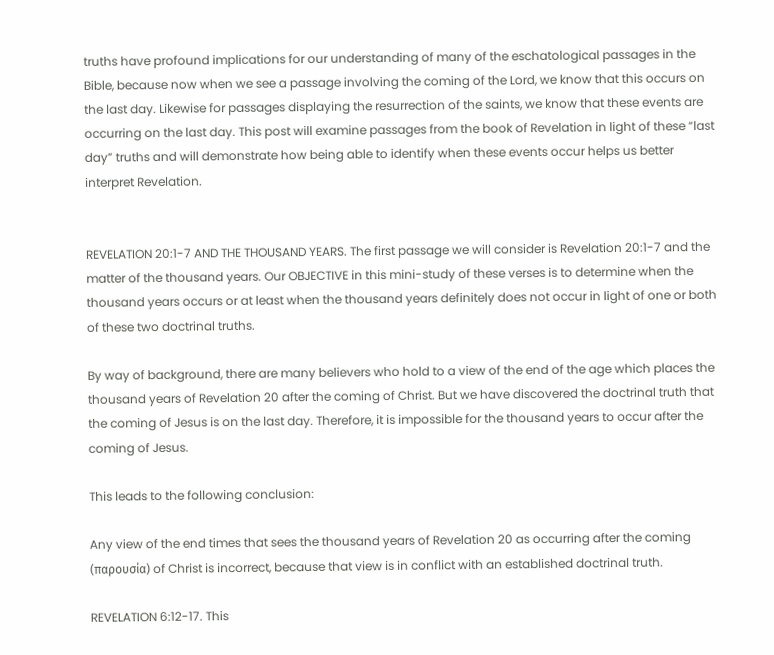truths have profound implications for our understanding of many of the eschatological passages in the Bible, because now when we see a passage involving the coming of the Lord, we know that this occurs on the last day. Likewise for passages displaying the resurrection of the saints, we know that these events are occurring on the last day. This post will examine passages from the book of Revelation in light of these “last day” truths and will demonstrate how being able to identify when these events occur helps us better interpret Revelation.


REVELATION 20:1-7 AND THE THOUSAND YEARS. The first passage we will consider is Revelation 20:1-7 and the matter of the thousand years. Our OBJECTIVE in this mini-study of these verses is to determine when the thousand years occurs or at least when the thousand years definitely does not occur in light of one or both of these two doctrinal truths.

By way of background, there are many believers who hold to a view of the end of the age which places the thousand years of Revelation 20 after the coming of Christ. But we have discovered the doctrinal truth that the coming of Jesus is on the last day. Therefore, it is impossible for the thousand years to occur after the coming of Jesus.

This leads to the following conclusion:

Any view of the end times that sees the thousand years of Revelation 20 as occurring after the coming (παρουσία) of Christ is incorrect, because that view is in conflict with an established doctrinal truth.

REVELATION 6:12-17. This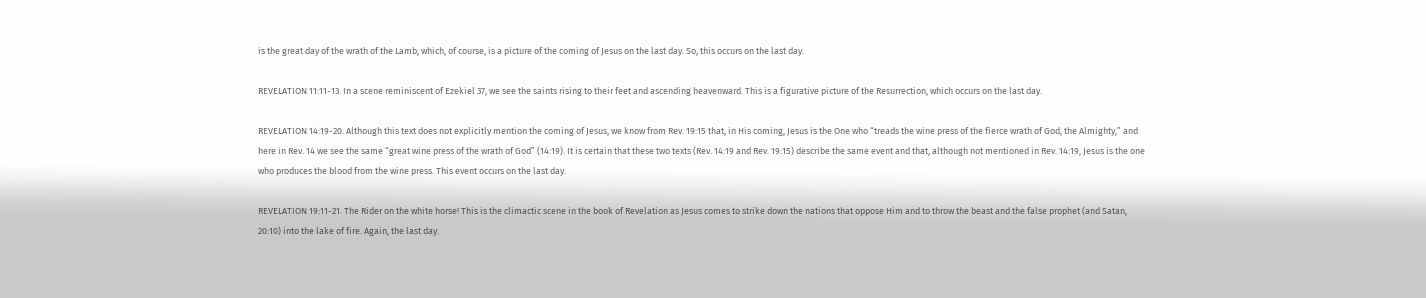is the great day of the wrath of the Lamb, which, of course, is a picture of the coming of Jesus on the last day. So, this occurs on the last day.

REVELATION 11:11-13. In a scene reminiscent of Ezekiel 37, we see the saints rising to their feet and ascending heavenward. This is a figurative picture of the Resurrection, which occurs on the last day.

REVELATION 14:19-20. Although this text does not explicitly mention the coming of Jesus, we know from Rev. 19:15 that, in His coming, Jesus is the One who “treads the wine press of the fierce wrath of God, the Almighty,” and here in Rev. 14 we see the same “great wine press of the wrath of God” (14:19). It is certain that these two texts (Rev. 14:19 and Rev. 19:15) describe the same event and that, although not mentioned in Rev. 14:19, Jesus is the one who produces the blood from the wine press. This event occurs on the last day.

REVELATION 19:11-21. The Rider on the white horse! This is the climactic scene in the book of Revelation as Jesus comes to strike down the nations that oppose Him and to throw the beast and the false prophet (and Satan, 20:10) into the lake of fire. Again, the last day.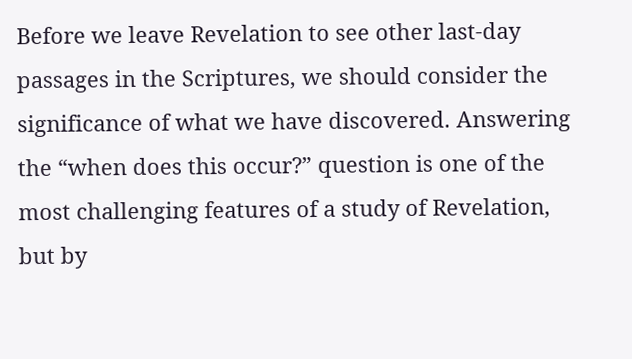Before we leave Revelation to see other last-day passages in the Scriptures, we should consider the significance of what we have discovered. Answering the “when does this occur?” question is one of the most challenging features of a study of Revelation, but by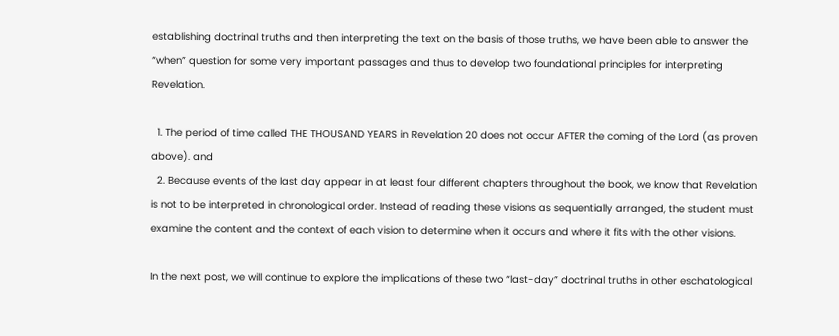establishing doctrinal truths and then interpreting the text on the basis of those truths, we have been able to answer the “when” question for some very important passages and thus to develop two foundational principles for interpreting Revelation.

  1. The period of time called THE THOUSAND YEARS in Revelation 20 does not occur AFTER the coming of the Lord (as proven above). and
  2. Because events of the last day appear in at least four different chapters throughout the book, we know that Revelation is not to be interpreted in chronological order. Instead of reading these visions as sequentially arranged, the student must examine the content and the context of each vision to determine when it occurs and where it fits with the other visions.

In the next post, we will continue to explore the implications of these two “last-day” doctrinal truths in other eschatological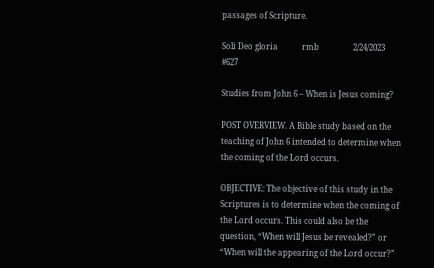passages of Scripture.

Soli Deo gloria            rmb                 2/24/2023                   #627

Studies from John 6 – When is Jesus coming?

POST OVERVIEW. A Bible study based on the teaching of John 6 intended to determine when the coming of the Lord occurs.

OBJECTIVE: The objective of this study in the Scriptures is to determine when the coming of the Lord occurs. This could also be the question, “When will Jesus be revealed?” or “When will the appearing of the Lord occur?”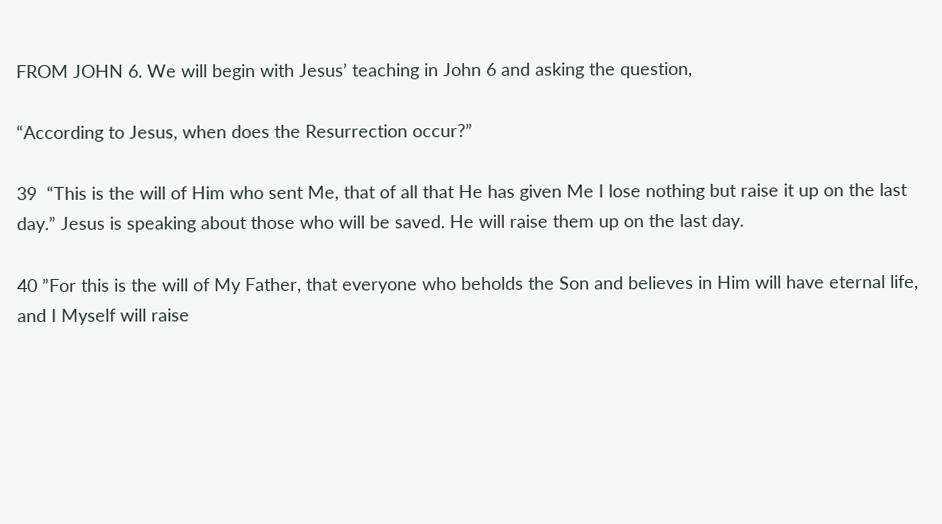FROM JOHN 6. We will begin with Jesus’ teaching in John 6 and asking the question,

“According to Jesus, when does the Resurrection occur?”

39  “This is the will of Him who sent Me, that of all that He has given Me I lose nothing but raise it up on the last day.” Jesus is speaking about those who will be saved. He will raise them up on the last day.

40 ”For this is the will of My Father, that everyone who beholds the Son and believes in Him will have eternal life, and I Myself will raise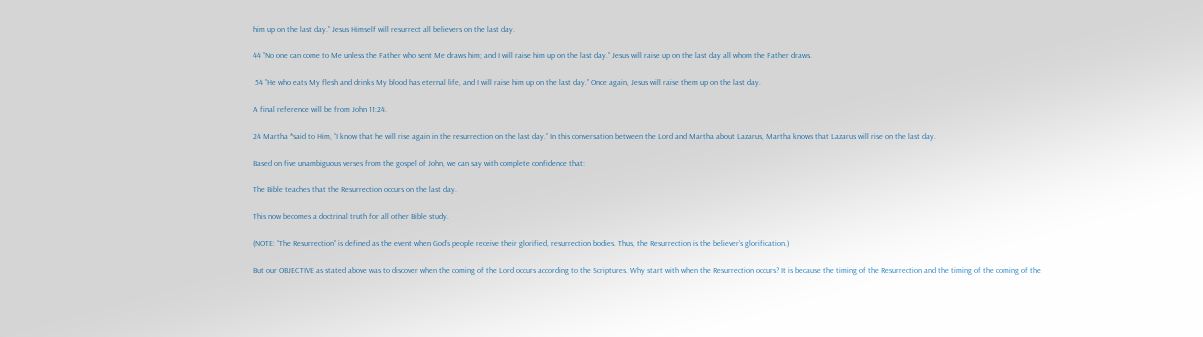him up on the last day.” Jesus Himself will resurrect all believers on the last day.

44 ”No one can come to Me unless the Father who sent Me draws him; and I will raise him up on the last day.” Jesus will raise up on the last day all whom the Father draws.

 54 ”He who eats My flesh and drinks My blood has eternal life, and I will raise him up on the last day.” Once again, Jesus will raise them up on the last day.

A final reference will be from John 11:24.

24 Martha *said to Him, “I know that he will rise again in the resurrection on the last day.” In this conversation between the Lord and Martha about Lazarus, Martha knows that Lazarus will rise on the last day.

Based on five unambiguous verses from the gospel of John, we can say with complete confidence that:

The Bible teaches that the Resurrection occurs on the last day.

This now becomes a doctrinal truth for all other Bible study.

(NOTE: “The Resurrection” is defined as the event when God’s people receive their glorified, resurrection bodies. Thus, the Resurrection is the believer’s glorification.)

But our OBJECTIVE as stated above was to discover when the coming of the Lord occurs according to the Scriptures. Why start with when the Resurrection occurs? It is because the timing of the Resurrection and the timing of the coming of the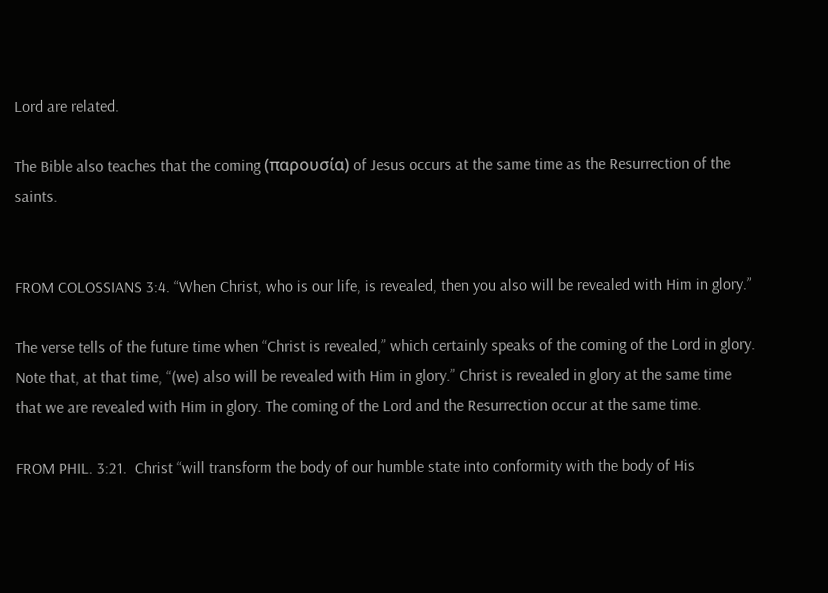Lord are related.

The Bible also teaches that the coming (παρουσία) of Jesus occurs at the same time as the Resurrection of the saints.


FROM COLOSSIANS 3:4. “When Christ, who is our life, is revealed, then you also will be revealed with Him in glory.”

The verse tells of the future time when “Christ is revealed,” which certainly speaks of the coming of the Lord in glory. Note that, at that time, “(we) also will be revealed with Him in glory.” Christ is revealed in glory at the same time that we are revealed with Him in glory. The coming of the Lord and the Resurrection occur at the same time.

FROM PHIL. 3:21.  Christ “will transform the body of our humble state into conformity with the body of His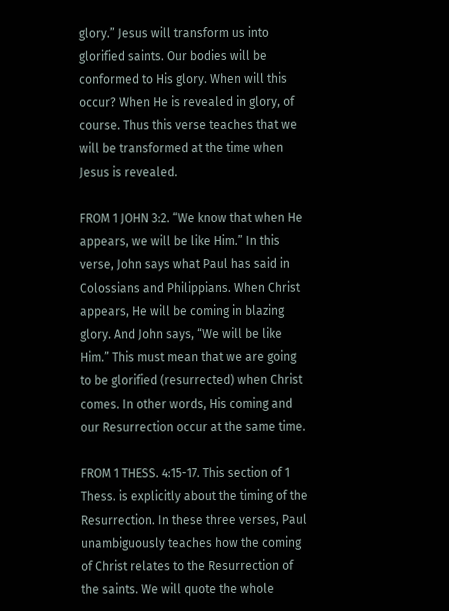glory.” Jesus will transform us into glorified saints. Our bodies will be conformed to His glory. When will this occur? When He is revealed in glory, of course. Thus this verse teaches that we will be transformed at the time when Jesus is revealed.

FROM 1 JOHN 3:2. “We know that when He appears, we will be like Him.” In this verse, John says what Paul has said in Colossians and Philippians. When Christ appears, He will be coming in blazing glory. And John says, “We will be like Him.” This must mean that we are going to be glorified (resurrected) when Christ comes. In other words, His coming and our Resurrection occur at the same time.

FROM 1 THESS. 4:15-17. This section of 1 Thess. is explicitly about the timing of the Resurrection. In these three verses, Paul unambiguously teaches how the coming of Christ relates to the Resurrection of the saints. We will quote the whole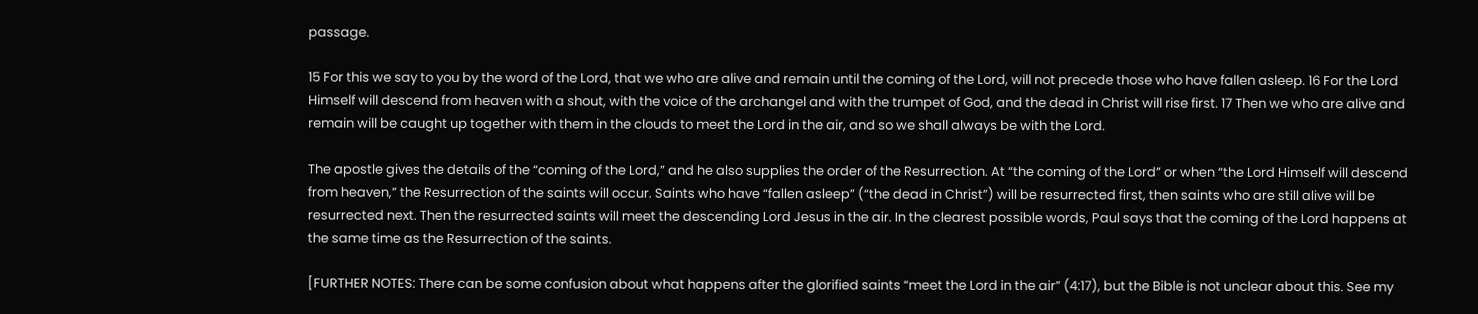passage.

15 For this we say to you by the word of the Lord, that we who are alive and remain until the coming of the Lord, will not precede those who have fallen asleep. 16 For the Lord Himself will descend from heaven with a shout, with the voice of the archangel and with the trumpet of God, and the dead in Christ will rise first. 17 Then we who are alive and remain will be caught up together with them in the clouds to meet the Lord in the air, and so we shall always be with the Lord.

The apostle gives the details of the “coming of the Lord,” and he also supplies the order of the Resurrection. At “the coming of the Lord” or when “the Lord Himself will descend from heaven,” the Resurrection of the saints will occur. Saints who have “fallen asleep” (“the dead in Christ”) will be resurrected first, then saints who are still alive will be resurrected next. Then the resurrected saints will meet the descending Lord Jesus in the air. In the clearest possible words, Paul says that the coming of the Lord happens at the same time as the Resurrection of the saints.

[FURTHER NOTES: There can be some confusion about what happens after the glorified saints “meet the Lord in the air” (4:17), but the Bible is not unclear about this. See my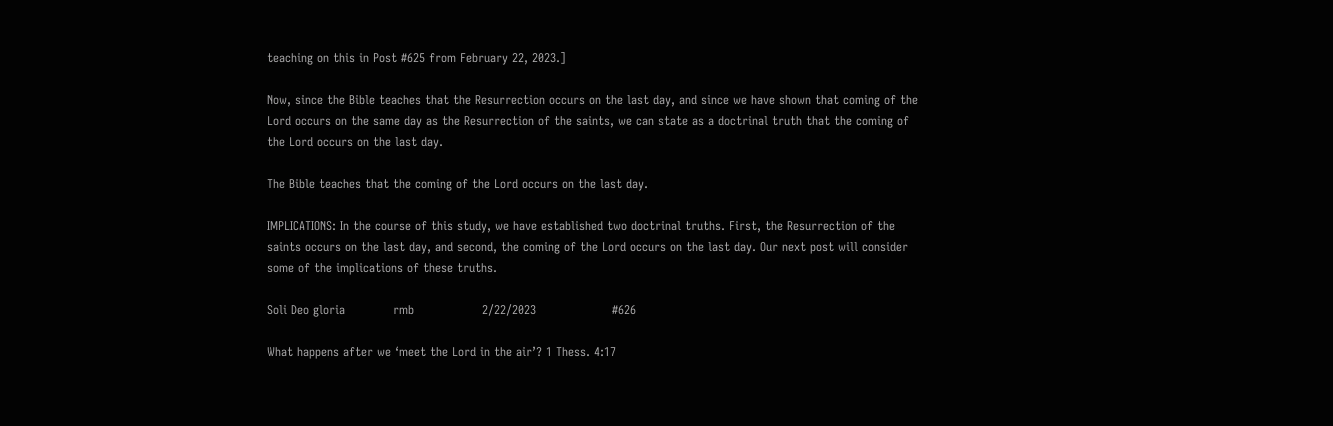teaching on this in Post #625 from February 22, 2023.]

Now, since the Bible teaches that the Resurrection occurs on the last day, and since we have shown that coming of the Lord occurs on the same day as the Resurrection of the saints, we can state as a doctrinal truth that the coming of the Lord occurs on the last day.

The Bible teaches that the coming of the Lord occurs on the last day.

IMPLICATIONS: In the course of this study, we have established two doctrinal truths. First, the Resurrection of the saints occurs on the last day, and second, the coming of the Lord occurs on the last day. Our next post will consider some of the implications of these truths.

Soli Deo gloria            rmb                 2/22/2023                   #626

What happens after we ‘meet the Lord in the air’? 1 Thess. 4:17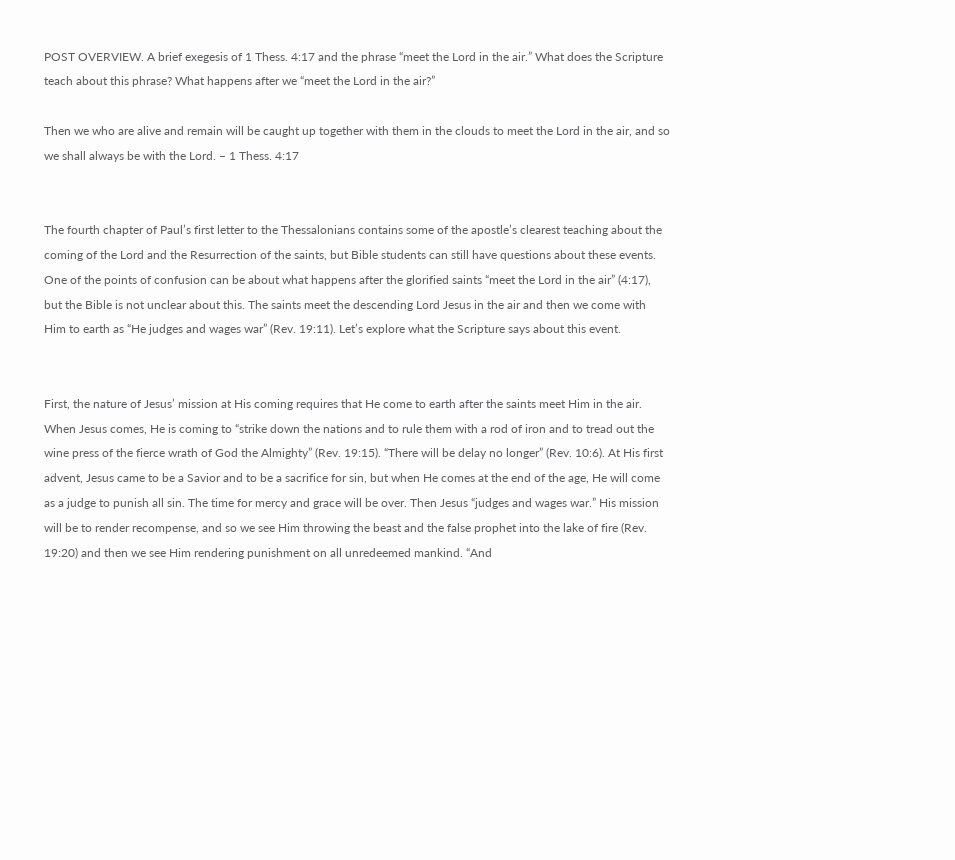POST OVERVIEW. A brief exegesis of 1 Thess. 4:17 and the phrase “meet the Lord in the air.” What does the Scripture teach about this phrase? What happens after we “meet the Lord in the air?”

Then we who are alive and remain will be caught up together with them in the clouds to meet the Lord in the air, and so we shall always be with the Lord. – 1 Thess. 4:17


The fourth chapter of Paul’s first letter to the Thessalonians contains some of the apostle’s clearest teaching about the coming of the Lord and the Resurrection of the saints, but Bible students can still have questions about these events. One of the points of confusion can be about what happens after the glorified saints “meet the Lord in the air” (4:17), but the Bible is not unclear about this. The saints meet the descending Lord Jesus in the air and then we come with Him to earth as “He judges and wages war” (Rev. 19:11). Let’s explore what the Scripture says about this event.


First, the nature of Jesus’ mission at His coming requires that He come to earth after the saints meet Him in the air. When Jesus comes, He is coming to “strike down the nations and to rule them with a rod of iron and to tread out the wine press of the fierce wrath of God the Almighty” (Rev. 19:15). “There will be delay no longer” (Rev. 10:6). At His first advent, Jesus came to be a Savior and to be a sacrifice for sin, but when He comes at the end of the age, He will come as a judge to punish all sin. The time for mercy and grace will be over. Then Jesus “judges and wages war.” His mission will be to render recompense, and so we see Him throwing the beast and the false prophet into the lake of fire (Rev. 19:20) and then we see Him rendering punishment on all unredeemed mankind. “And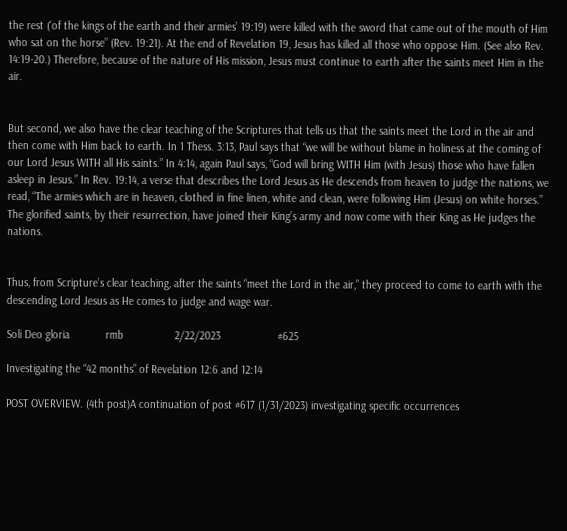the rest (‘of the kings of the earth and their armies’ 19:19) were killed with the sword that came out of the mouth of Him who sat on the horse” (Rev. 19:21). At the end of Revelation 19, Jesus has killed all those who oppose Him. (See also Rev. 14:19-20.) Therefore, because of the nature of His mission, Jesus must continue to earth after the saints meet Him in the air.


But second, we also have the clear teaching of the Scriptures that tells us that the saints meet the Lord in the air and then come with Him back to earth. In 1 Thess. 3:13, Paul says that “we will be without blame in holiness at the coming of our Lord Jesus WITH all His saints.” In 4:14, again Paul says, “God will bring WITH Him (with Jesus) those who have fallen asleep in Jesus.” In Rev. 19:14, a verse that describes the Lord Jesus as He descends from heaven to judge the nations, we read, “The armies which are in heaven, clothed in fine linen, white and clean, were following Him (Jesus) on white horses.” The glorified saints, by their resurrection, have joined their King’s army and now come with their King as He judges the nations.


Thus, from Scripture’s clear teaching, after the saints “meet the Lord in the air,” they proceed to come to earth with the descending Lord Jesus as He comes to judge and wage war.

Soli Deo gloria            rmb                 2/22/2023                   #625

Investigating the “42 months” of Revelation 12:6 and 12:14

POST OVERVIEW. (4th post)A continuation of post #617 (1/31/2023) investigating specific occurrences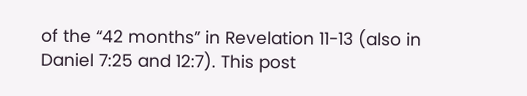of the “42 months” in Revelation 11-13 (also in Daniel 7:25 and 12:7). This post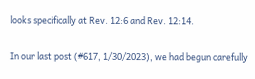looks specifically at Rev. 12:6 and Rev. 12:14.


In our last post (#617, 1/30/2023), we had begun carefully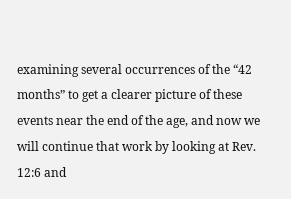examining several occurrences of the “42 months” to get a clearer picture of these events near the end of the age, and now we will continue that work by looking at Rev. 12:6 and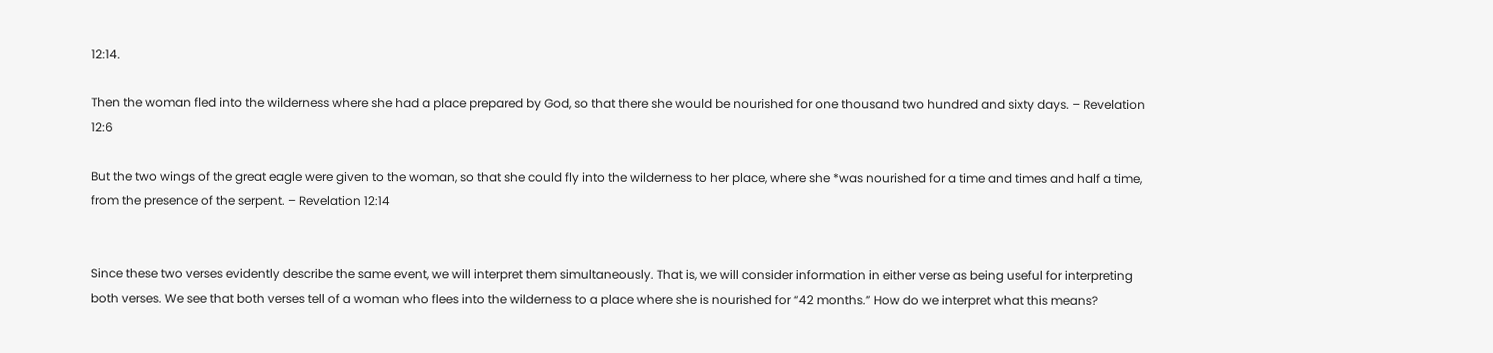12:14.

Then the woman fled into the wilderness where she had a place prepared by God, so that there she would be nourished for one thousand two hundred and sixty days. – Revelation 12:6

But the two wings of the great eagle were given to the woman, so that she could fly into the wilderness to her place, where she *was nourished for a time and times and half a time, from the presence of the serpent. – Revelation 12:14


Since these two verses evidently describe the same event, we will interpret them simultaneously. That is, we will consider information in either verse as being useful for interpreting both verses. We see that both verses tell of a woman who flees into the wilderness to a place where she is nourished for “42 months.” How do we interpret what this means?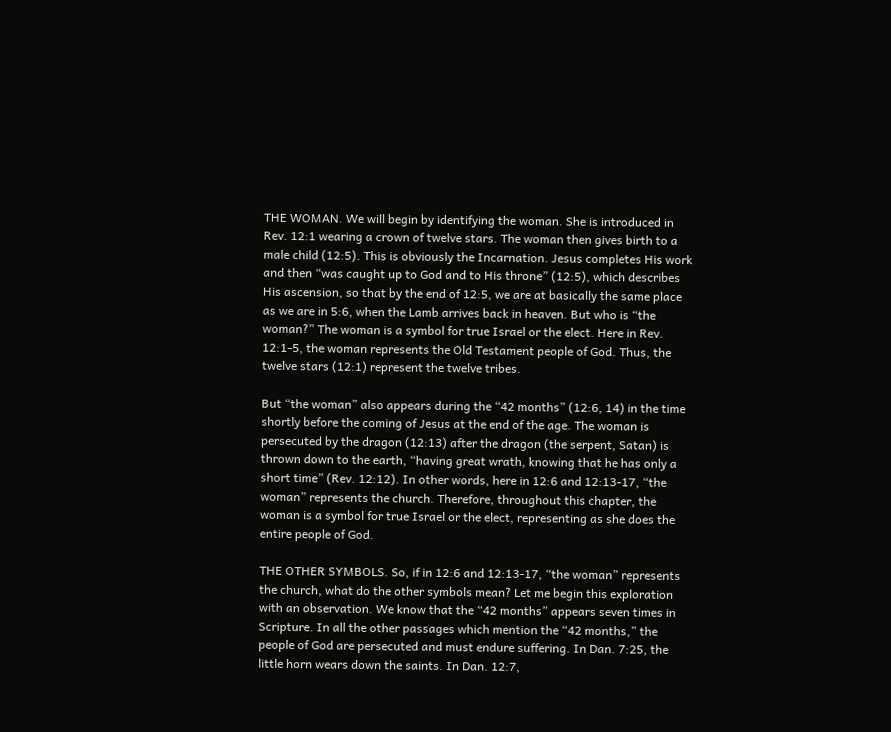THE WOMAN. We will begin by identifying the woman. She is introduced in Rev. 12:1 wearing a crown of twelve stars. The woman then gives birth to a male child (12:5). This is obviously the Incarnation. Jesus completes His work and then “was caught up to God and to His throne” (12:5), which describes His ascension, so that by the end of 12:5, we are at basically the same place as we are in 5:6, when the Lamb arrives back in heaven. But who is “the woman?” The woman is a symbol for true Israel or the elect. Here in Rev. 12:1-5, the woman represents the Old Testament people of God. Thus, the twelve stars (12:1) represent the twelve tribes.

But “the woman” also appears during the “42 months” (12:6, 14) in the time shortly before the coming of Jesus at the end of the age. The woman is persecuted by the dragon (12:13) after the dragon (the serpent, Satan) is thrown down to the earth, “having great wrath, knowing that he has only a short time” (Rev. 12:12). In other words, here in 12:6 and 12:13-17, “the woman” represents the church. Therefore, throughout this chapter, the woman is a symbol for true Israel or the elect, representing as she does the entire people of God.

THE OTHER SYMBOLS. So, if in 12:6 and 12:13-17, “the woman” represents the church, what do the other symbols mean? Let me begin this exploration with an observation. We know that the “42 months” appears seven times in Scripture. In all the other passages which mention the “42 months,” the people of God are persecuted and must endure suffering. In Dan. 7:25, the little horn wears down the saints. In Dan. 12:7,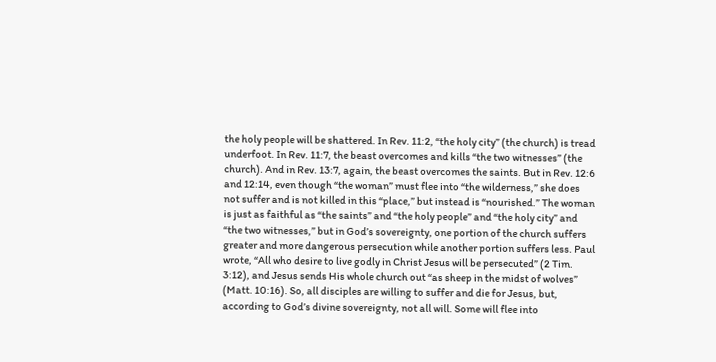the holy people will be shattered. In Rev. 11:2, “the holy city” (the church) is tread underfoot. In Rev. 11:7, the beast overcomes and kills “the two witnesses” (the church). And in Rev. 13:7, again, the beast overcomes the saints. But in Rev. 12:6 and 12:14, even though “the woman” must flee into “the wilderness,” she does not suffer and is not killed in this “place,” but instead is “nourished.” The woman is just as faithful as “the saints” and “the holy people” and “the holy city” and “the two witnesses,” but in God’s sovereignty, one portion of the church suffers greater and more dangerous persecution while another portion suffers less. Paul wrote, “All who desire to live godly in Christ Jesus will be persecuted” (2 Tim. 3:12), and Jesus sends His whole church out “as sheep in the midst of wolves” (Matt. 10:16). So, all disciples are willing to suffer and die for Jesus, but, according to God’s divine sovereignty, not all will. Some will flee into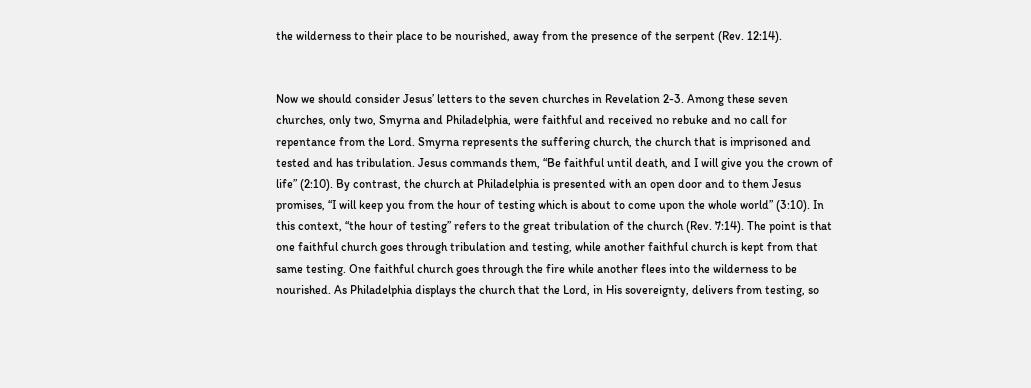the wilderness to their place to be nourished, away from the presence of the serpent (Rev. 12:14).


Now we should consider Jesus’ letters to the seven churches in Revelation 2-3. Among these seven churches, only two, Smyrna and Philadelphia, were faithful and received no rebuke and no call for repentance from the Lord. Smyrna represents the suffering church, the church that is imprisoned and tested and has tribulation. Jesus commands them, “Be faithful until death, and I will give you the crown of life” (2:10). By contrast, the church at Philadelphia is presented with an open door and to them Jesus promises, “I will keep you from the hour of testing which is about to come upon the whole world” (3:10). In this context, “the hour of testing” refers to the great tribulation of the church (Rev. 7:14). The point is that one faithful church goes through tribulation and testing, while another faithful church is kept from that same testing. One faithful church goes through the fire while another flees into the wilderness to be nourished. As Philadelphia displays the church that the Lord, in His sovereignty, delivers from testing, so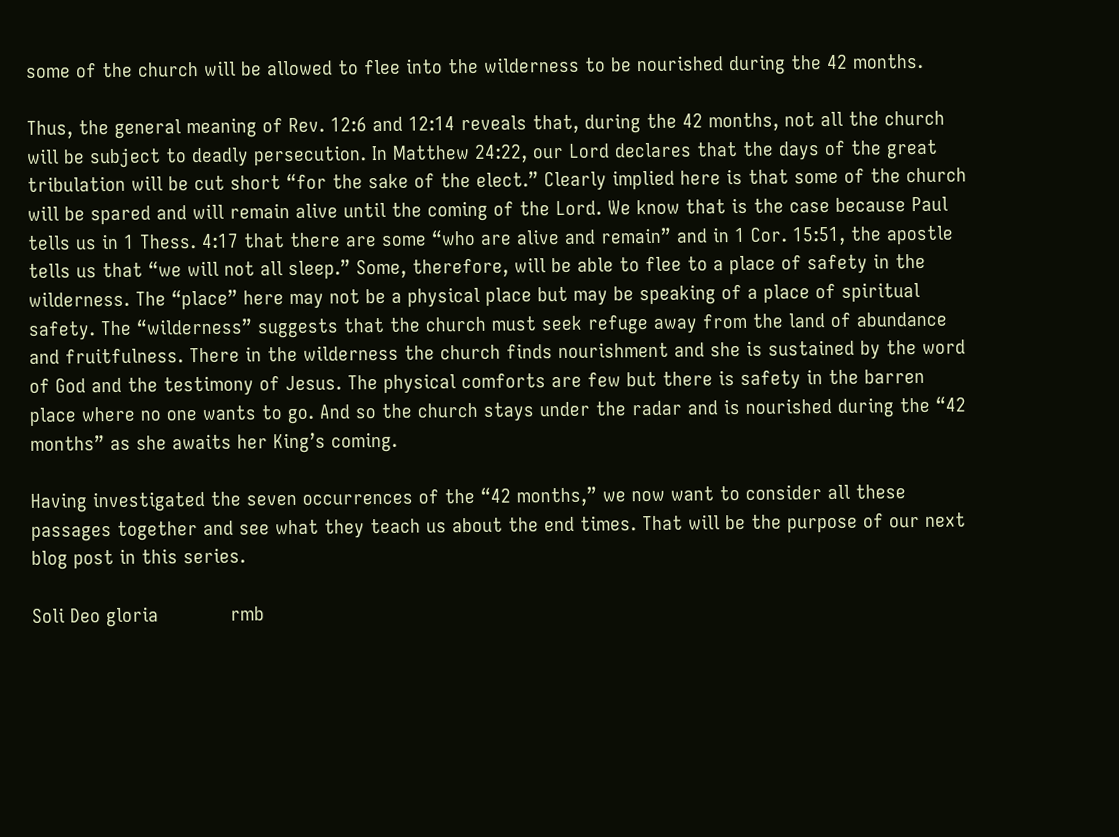some of the church will be allowed to flee into the wilderness to be nourished during the 42 months.

Thus, the general meaning of Rev. 12:6 and 12:14 reveals that, during the 42 months, not all the church will be subject to deadly persecution. In Matthew 24:22, our Lord declares that the days of the great tribulation will be cut short “for the sake of the elect.” Clearly implied here is that some of the church will be spared and will remain alive until the coming of the Lord. We know that is the case because Paul tells us in 1 Thess. 4:17 that there are some “who are alive and remain” and in 1 Cor. 15:51, the apostle tells us that “we will not all sleep.” Some, therefore, will be able to flee to a place of safety in the wilderness. The “place” here may not be a physical place but may be speaking of a place of spiritual safety. The “wilderness” suggests that the church must seek refuge away from the land of abundance and fruitfulness. There in the wilderness the church finds nourishment and she is sustained by the word of God and the testimony of Jesus. The physical comforts are few but there is safety in the barren place where no one wants to go. And so the church stays under the radar and is nourished during the “42 months” as she awaits her King’s coming.

Having investigated the seven occurrences of the “42 months,” we now want to consider all these passages together and see what they teach us about the end times. That will be the purpose of our next blog post in this series.

Soli Deo gloria            rmb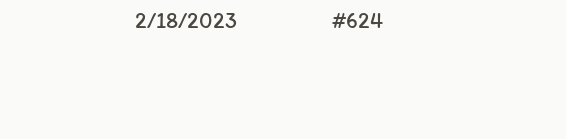2/18/2023                   #624